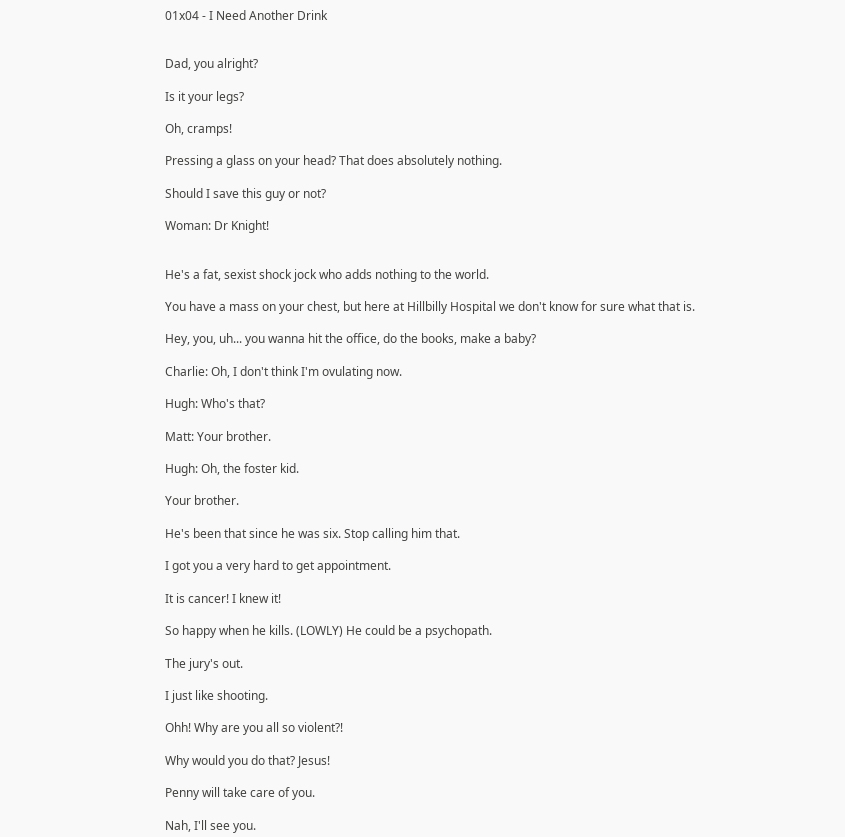01x04 - I Need Another Drink


Dad, you alright?

Is it your legs?

Oh, cramps!

Pressing a glass on your head? That does absolutely nothing.

Should I save this guy or not?

Woman: Dr Knight!


He's a fat, sexist shock jock who adds nothing to the world.

You have a mass on your chest, but here at Hillbilly Hospital we don't know for sure what that is.

Hey, you, uh... you wanna hit the office, do the books, make a baby?

Charlie: Oh, I don't think I'm ovulating now.

Hugh: Who's that?

Matt: Your brother.

Hugh: Oh, the foster kid.

Your brother.

He's been that since he was six. Stop calling him that.

I got you a very hard to get appointment.

It is cancer! I knew it!

So happy when he kills. (LOWLY) He could be a psychopath.

The jury's out.

I just like shooting.

Ohh! Why are you all so violent?!

Why would you do that? Jesus!

Penny will take care of you.

Nah, I'll see you.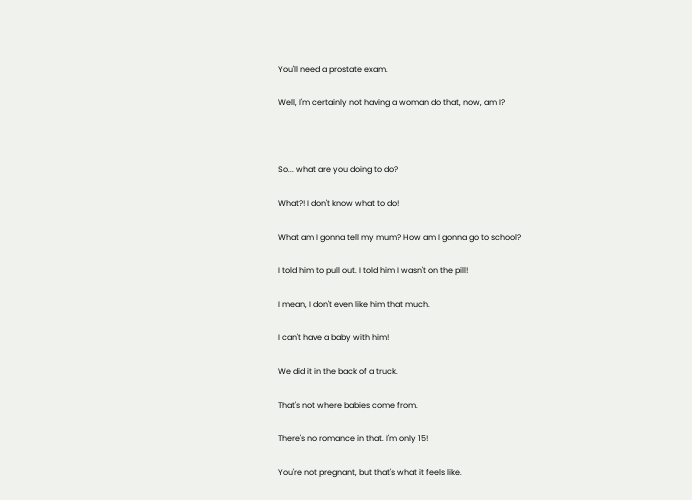You'll need a prostate exam.

Well, I'm certainly not having a woman do that, now, am I?



So... what are you doing to do?

What?! I don't know what to do!

What am I gonna tell my mum? How am I gonna go to school?

I told him to pull out. I told him I wasn't on the pill!

I mean, I don't even like him that much.

I can't have a baby with him!

We did it in the back of a truck.

That's not where babies come from.

There's no romance in that. I'm only 15!

You're not pregnant, but that's what it feels like.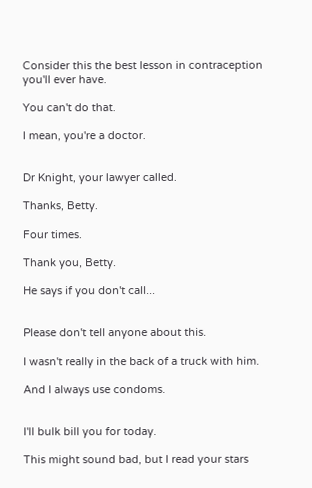Consider this the best lesson in contraception you'll ever have.

You can't do that.

I mean, you're a doctor.


Dr Knight, your lawyer called.

Thanks, Betty.

Four times.

Thank you, Betty.

He says if you don't call...


Please don't tell anyone about this.

I wasn't really in the back of a truck with him.

And I always use condoms.


I'll bulk bill you for today.

This might sound bad, but I read your stars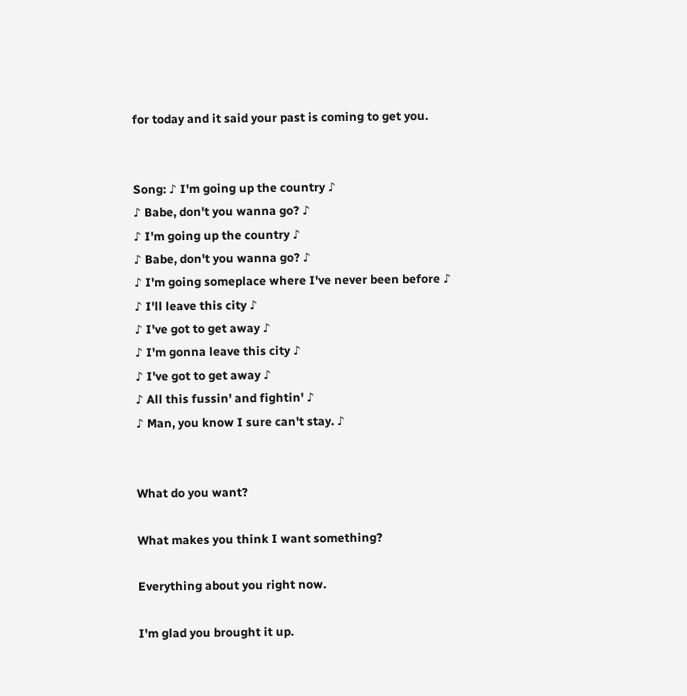for today and it said your past is coming to get you.


Song: ♪ I'm going up the country ♪
♪ Babe, don't you wanna go? ♪
♪ I'm going up the country ♪
♪ Babe, don't you wanna go? ♪
♪ I'm going someplace where I've never been before ♪
♪ I'll leave this city ♪
♪ I've got to get away ♪
♪ I'm gonna leave this city ♪
♪ I've got to get away ♪
♪ All this fussin' and fightin' ♪
♪ Man, you know I sure can't stay. ♪


What do you want?

What makes you think I want something?

Everything about you right now.

I'm glad you brought it up.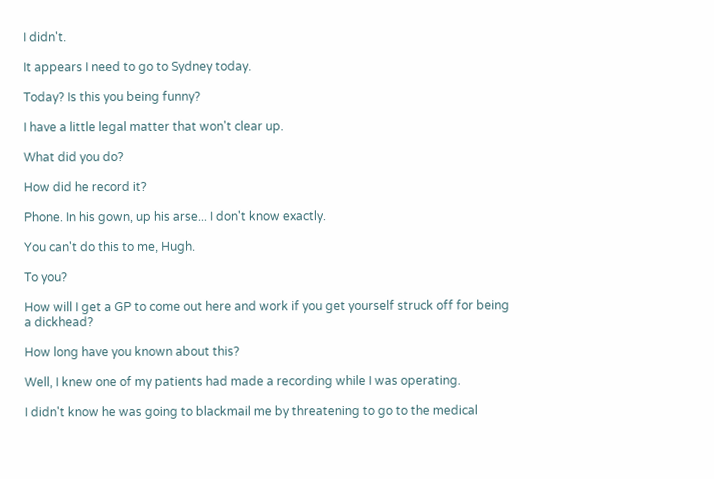I didn't.

It appears I need to go to Sydney today.

Today? Is this you being funny?

I have a little legal matter that won't clear up.

What did you do?

How did he record it?

Phone. In his gown, up his arse... I don't know exactly.

You can't do this to me, Hugh.

To you?

How will I get a GP to come out here and work if you get yourself struck off for being a dickhead?

How long have you known about this?

Well, I knew one of my patients had made a recording while I was operating.

I didn't know he was going to blackmail me by threatening to go to the medical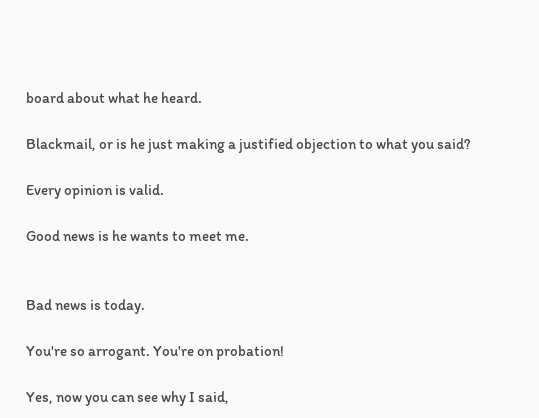board about what he heard.

Blackmail, or is he just making a justified objection to what you said?

Every opinion is valid.

Good news is he wants to meet me.


Bad news is today.

You're so arrogant. You're on probation!

Yes, now you can see why I said,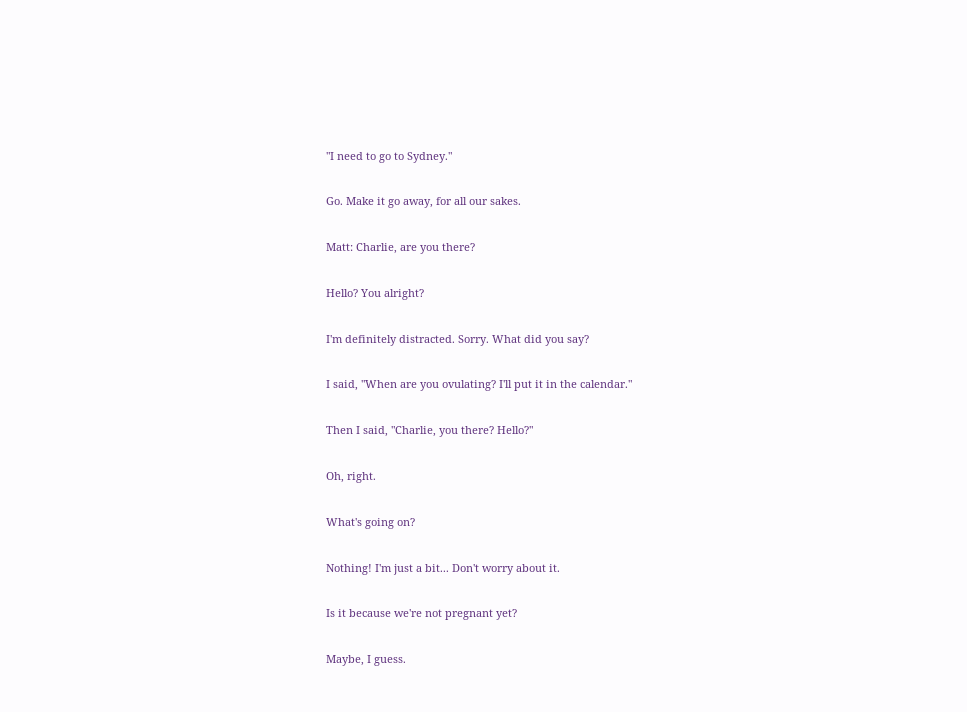"I need to go to Sydney."

Go. Make it go away, for all our sakes.

Matt: Charlie, are you there?

Hello? You alright?

I'm definitely distracted. Sorry. What did you say?

I said, "When are you ovulating? I'll put it in the calendar."

Then I said, "Charlie, you there? Hello?"

Oh, right.

What's going on?

Nothing! I'm just a bit... Don't worry about it.

Is it because we're not pregnant yet?

Maybe, I guess.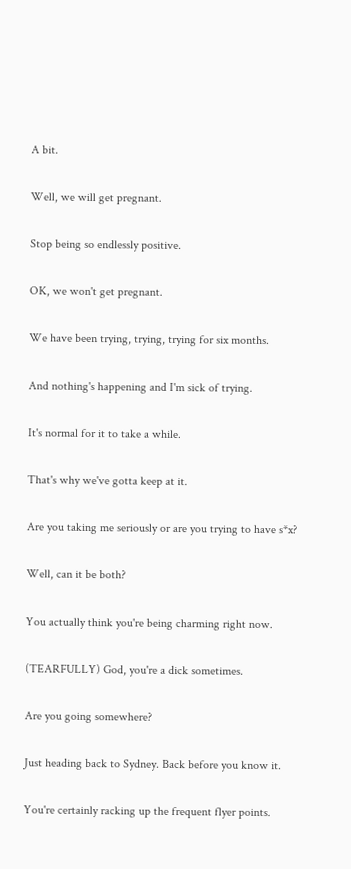A bit.

Well, we will get pregnant.

Stop being so endlessly positive.

OK, we won't get pregnant.

We have been trying, trying, trying for six months.

And nothing's happening and I'm sick of trying.

It's normal for it to take a while.

That's why we've gotta keep at it.

Are you taking me seriously or are you trying to have s*x?

Well, can it be both?

You actually think you're being charming right now.

(TEARFULLY) God, you're a dick sometimes.

Are you going somewhere?

Just heading back to Sydney. Back before you know it.

You're certainly racking up the frequent flyer points.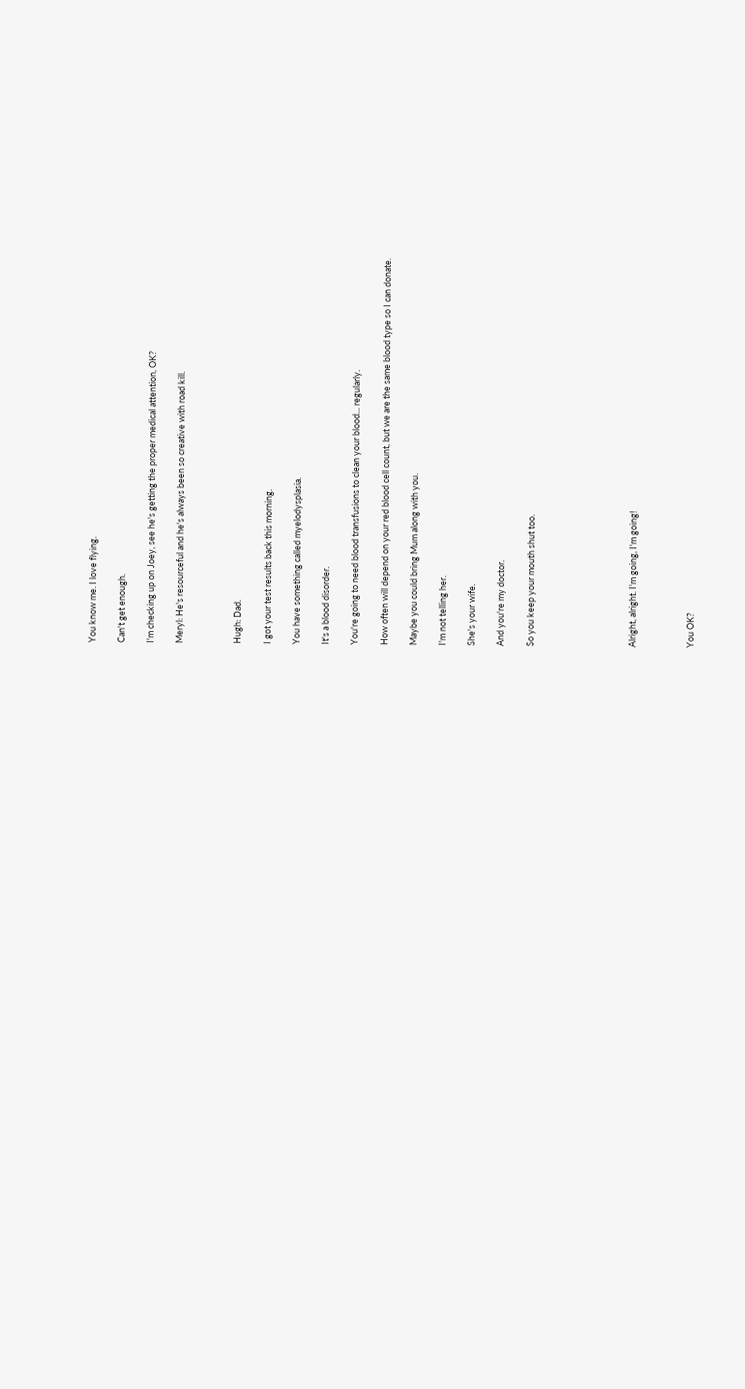You know me. I love flying.

Can't get enough.

I'm checking up on Joey, see he's getting the proper medical attention, OK?

Meryl: He's resourceful and he's always been so creative with road kill.



Hugh: Dad.

I got your test results back this morning.

You have something called myelodysplasia.

It's a blood disorder.

You're going to need blood transfusions to clean your blood... regularly.

How often will depend on your red blood cell count, but we are the same blood type so I can donate.

Maybe you could bring Mum along with you.

I'm not telling her.

She's your wife.

And you're my doctor.

So you keep your mouth shut too.






Alright, alright. I'm going, I'm going!



You OK?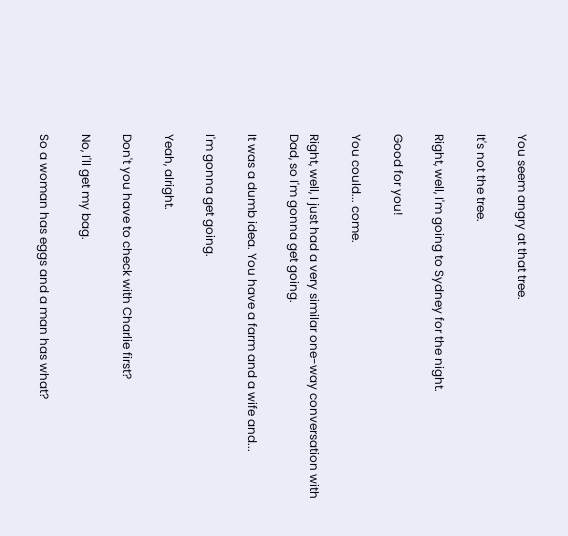You seem angry at that tree.

It's not the tree.

Right, well, I'm going to Sydney for the night.

Good for you!

You could... come.

Right, well, I just had a very similar one-way conversation with Dad, so I'm gonna get going.

It was a dumb idea. You have a farm and a wife and...

I'm gonna get going.

Yeah, alright.

Don't you have to check with Charlie first?

No, I'll get my bag.

So a woman has eggs and a man has what?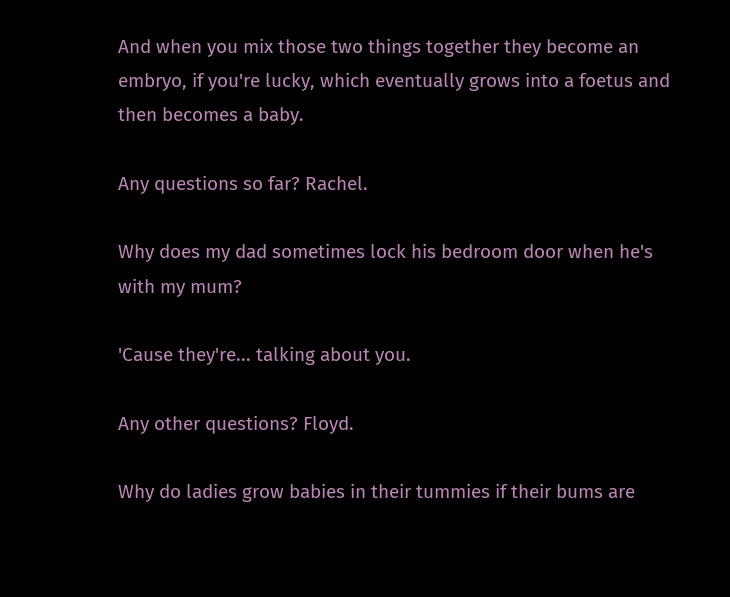And when you mix those two things together they become an embryo, if you're lucky, which eventually grows into a foetus and then becomes a baby.

Any questions so far? Rachel.

Why does my dad sometimes lock his bedroom door when he's with my mum?

'Cause they're... talking about you.

Any other questions? Floyd.

Why do ladies grow babies in their tummies if their bums are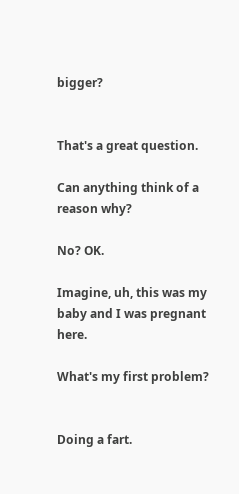bigger?


That's a great question.

Can anything think of a reason why?

No? OK.

Imagine, uh, this was my baby and I was pregnant here.

What's my first problem?


Doing a fart.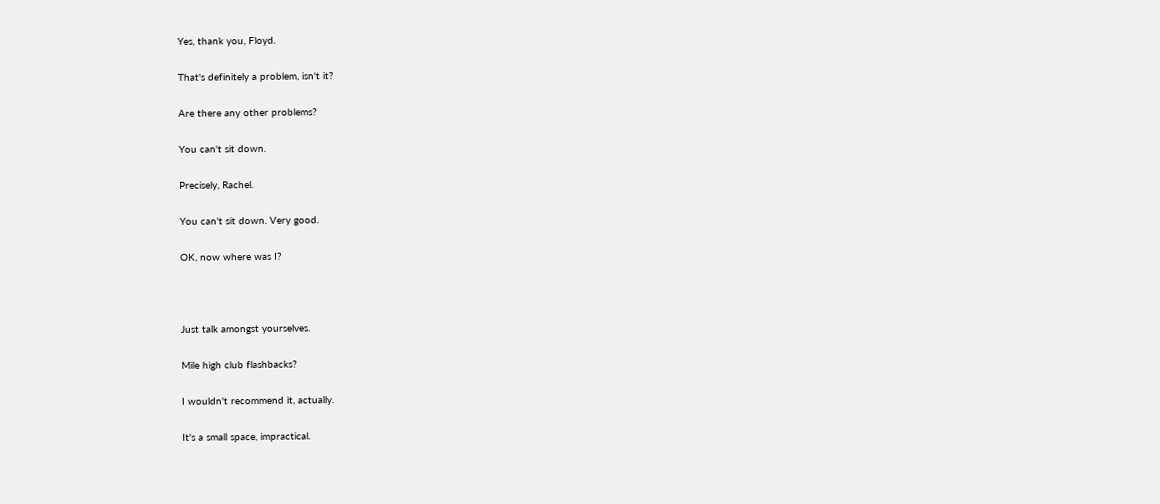Yes, thank you, Floyd.

That's definitely a problem, isn't it?

Are there any other problems?

You can't sit down.

Precisely, Rachel.

You can't sit down. Very good.

OK, now where was I?



Just talk amongst yourselves.

Mile high club flashbacks?

I wouldn't recommend it, actually.

It's a small space, impractical.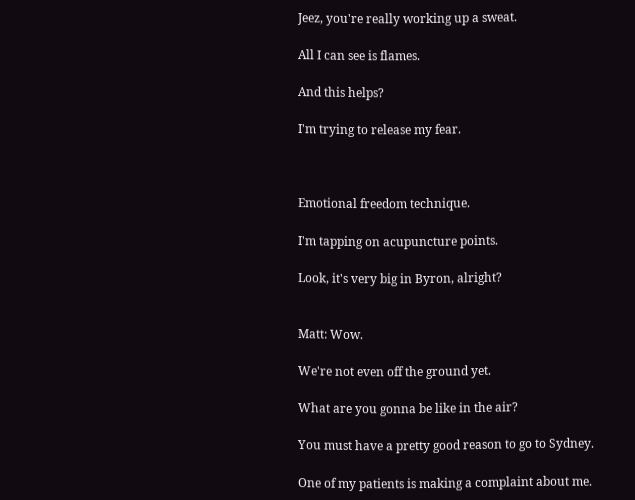Jeez, you're really working up a sweat.

All I can see is flames.

And this helps?

I'm trying to release my fear.



Emotional freedom technique.

I'm tapping on acupuncture points.

Look, it's very big in Byron, alright?


Matt: Wow.

We're not even off the ground yet.

What are you gonna be like in the air?

You must have a pretty good reason to go to Sydney.

One of my patients is making a complaint about me.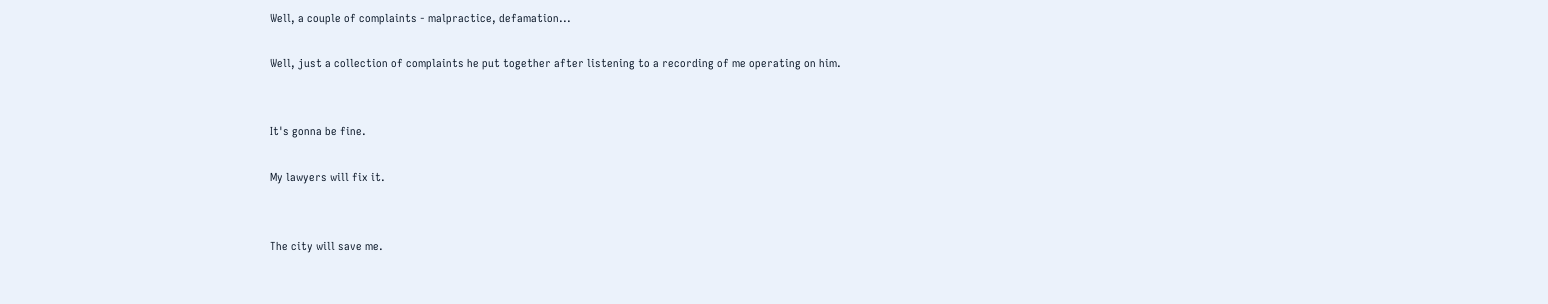Well, a couple of complaints - malpractice, defamation...

Well, just a collection of complaints he put together after listening to a recording of me operating on him.


It's gonna be fine.

My lawyers will fix it.


The city will save me.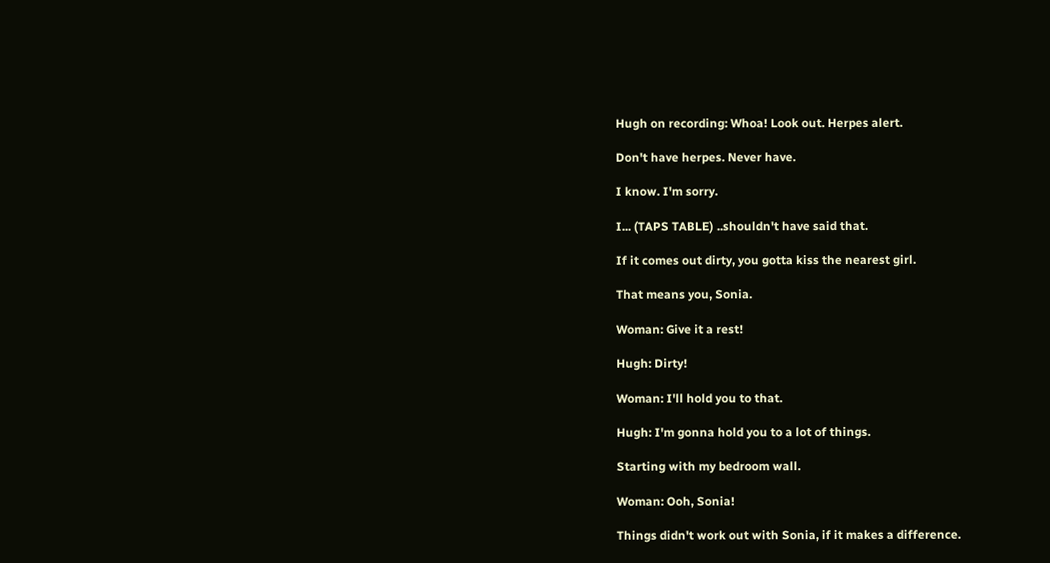Hugh on recording: Whoa! Look out. Herpes alert.

Don't have herpes. Never have.

I know. I'm sorry.

I... (TAPS TABLE) ..shouldn't have said that.

If it comes out dirty, you gotta kiss the nearest girl.

That means you, Sonia.

Woman: Give it a rest!

Hugh: Dirty!

Woman: I'll hold you to that.

Hugh: I'm gonna hold you to a lot of things.

Starting with my bedroom wall.

Woman: Ooh, Sonia!

Things didn't work out with Sonia, if it makes a difference.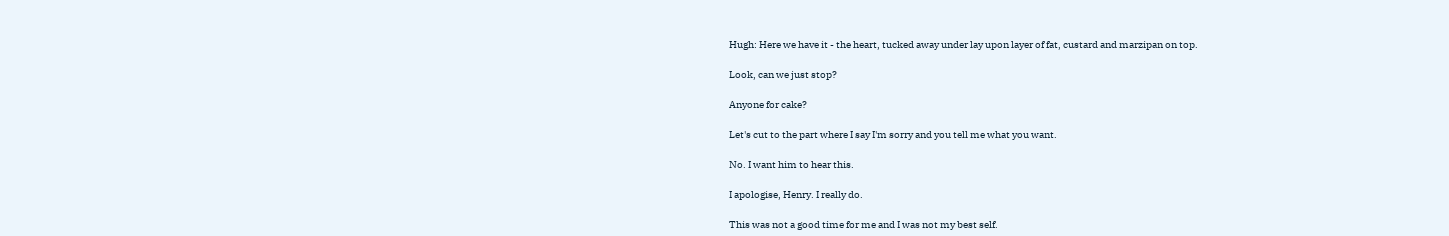Hugh: Here we have it - the heart, tucked away under lay upon layer of fat, custard and marzipan on top.

Look, can we just stop?

Anyone for cake?

Let's cut to the part where I say I'm sorry and you tell me what you want.

No. I want him to hear this.

I apologise, Henry. I really do.

This was not a good time for me and I was not my best self.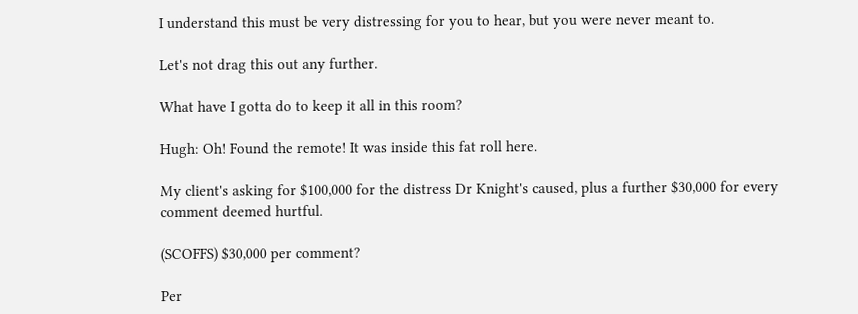I understand this must be very distressing for you to hear, but you were never meant to.

Let's not drag this out any further.

What have I gotta do to keep it all in this room?

Hugh: Oh! Found the remote! It was inside this fat roll here.

My client's asking for $100,000 for the distress Dr Knight's caused, plus a further $30,000 for every comment deemed hurtful.

(SCOFFS) $30,000 per comment?

Per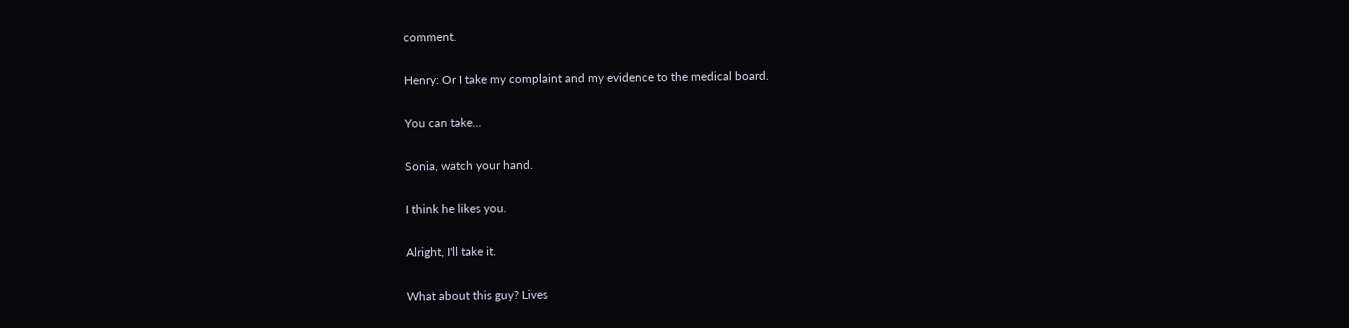comment.

Henry: Or I take my complaint and my evidence to the medical board.

You can take...

Sonia, watch your hand.

I think he likes you.

Alright, I'll take it.

What about this guy? Lives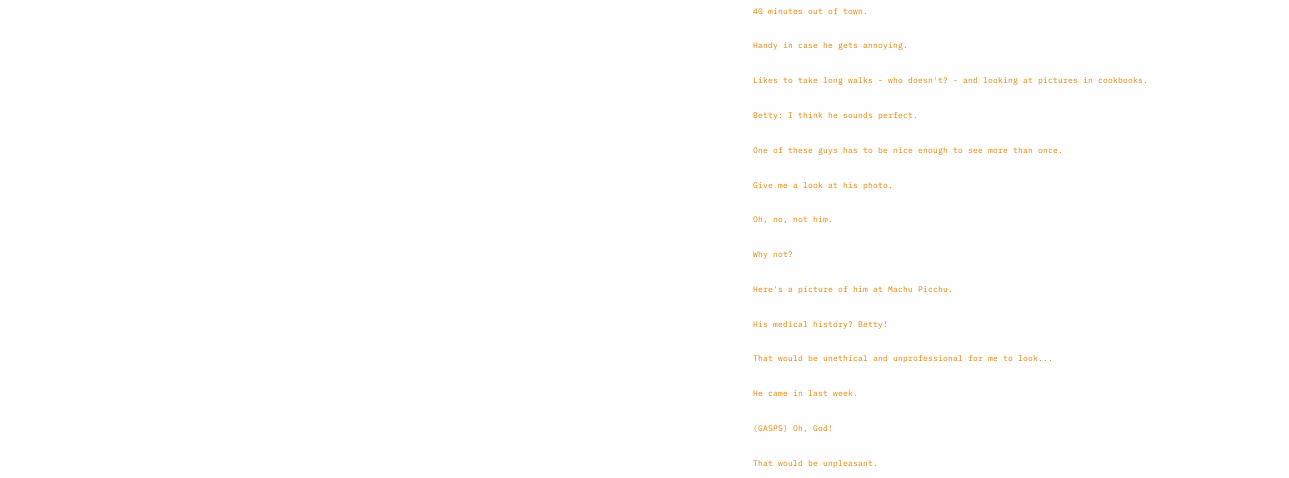40 minutes out of town.

Handy in case he gets annoying.

Likes to take long walks - who doesn't? - and looking at pictures in cookbooks.

Betty: I think he sounds perfect.

One of these guys has to be nice enough to see more than once.

Give me a look at his photo.

Oh, no, not him.

Why not?

Here's a picture of him at Machu Picchu.

His medical history? Betty!

That would be unethical and unprofessional for me to look...

He came in last week.

(GASPS) Oh, God!

That would be unpleasant.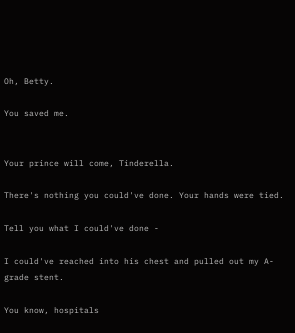Oh, Betty.

You saved me.


Your prince will come, Tinderella.

There's nothing you could've done. Your hands were tied.

Tell you what I could've done -

I could've reached into his chest and pulled out my A-grade stent.

You know, hospitals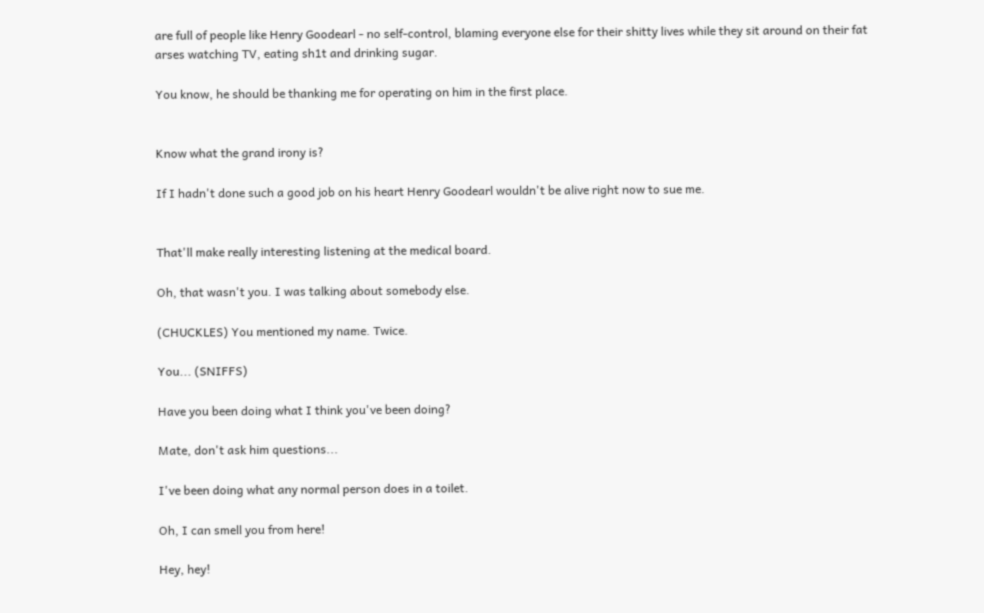are full of people like Henry Goodearl - no self-control, blaming everyone else for their shitty lives while they sit around on their fat arses watching TV, eating sh1t and drinking sugar.

You know, he should be thanking me for operating on him in the first place.


Know what the grand irony is?

If I hadn't done such a good job on his heart Henry Goodearl wouldn't be alive right now to sue me.


That'll make really interesting listening at the medical board.

Oh, that wasn't you. I was talking about somebody else.

(CHUCKLES) You mentioned my name. Twice.

You... (SNIFFS)

Have you been doing what I think you've been doing?

Mate, don't ask him questions...

I've been doing what any normal person does in a toilet.

Oh, I can smell you from here!

Hey, hey!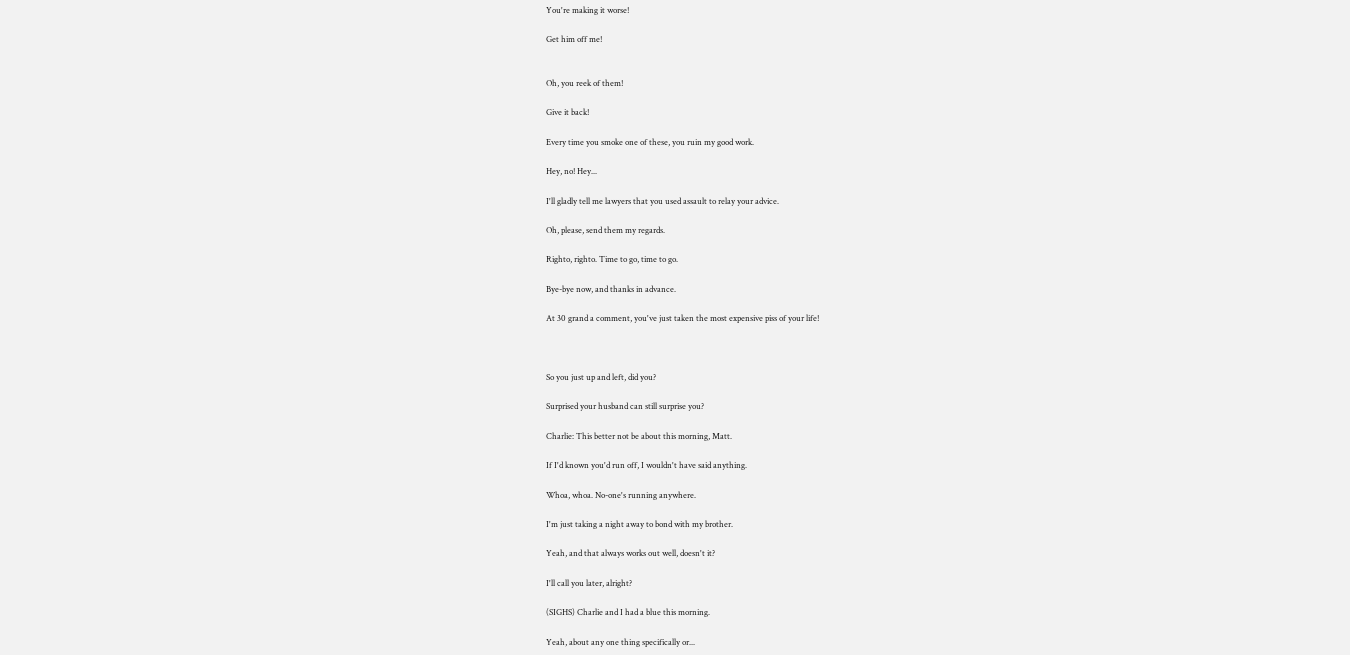You're making it worse!

Get him off me!


Oh, you reek of them!

Give it back!

Every time you smoke one of these, you ruin my good work.

Hey, no! Hey...

I'll gladly tell me lawyers that you used assault to relay your advice.

Oh, please, send them my regards.

Righto, righto. Time to go, time to go.

Bye-bye now, and thanks in advance.

At 30 grand a comment, you've just taken the most expensive piss of your life!



So you just up and left, did you?

Surprised your husband can still surprise you?

Charlie: This better not be about this morning, Matt.

If I'd known you'd run off, I wouldn't have said anything.

Whoa, whoa. No-one's running anywhere.

I'm just taking a night away to bond with my brother.

Yeah, and that always works out well, doesn't it?

I'll call you later, alright?

(SIGHS) Charlie and I had a blue this morning.

Yeah, about any one thing specifically or...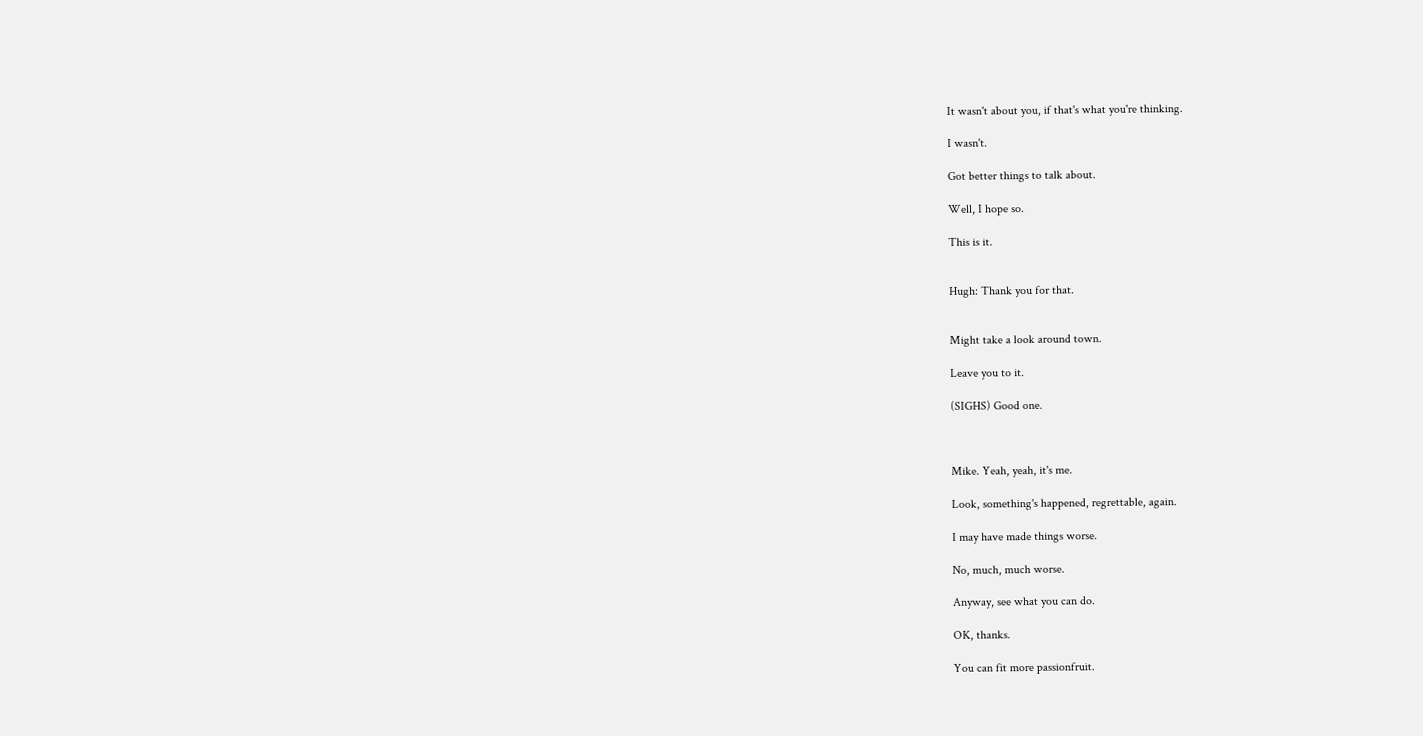It wasn't about you, if that's what you're thinking.

I wasn't.

Got better things to talk about.

Well, I hope so.

This is it.


Hugh: Thank you for that.


Might take a look around town.

Leave you to it.

(SIGHS) Good one.



Mike. Yeah, yeah, it's me.

Look, something's happened, regrettable, again.

I may have made things worse.

No, much, much worse.

Anyway, see what you can do.

OK, thanks.

You can fit more passionfruit.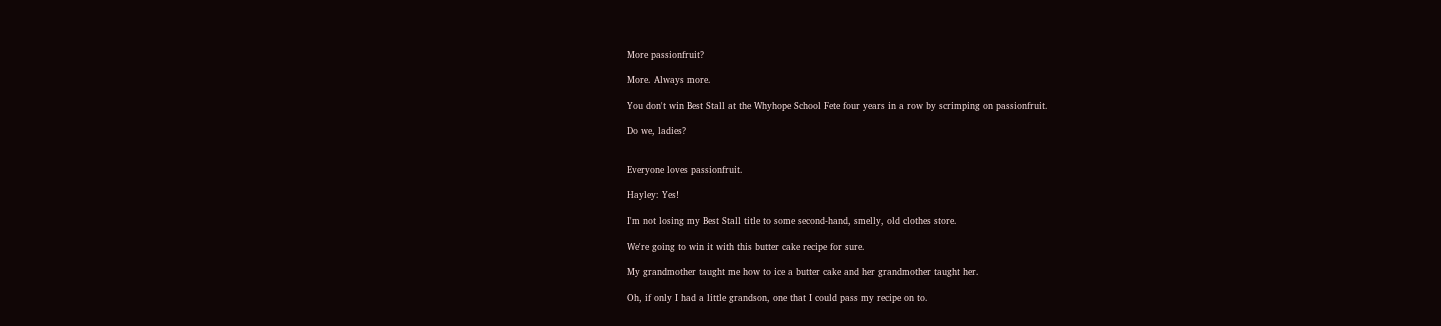More passionfruit?

More. Always more.

You don't win Best Stall at the Whyhope School Fete four years in a row by scrimping on passionfruit.

Do we, ladies?


Everyone loves passionfruit.

Hayley: Yes!

I'm not losing my Best Stall title to some second-hand, smelly, old clothes store.

We're going to win it with this butter cake recipe for sure.

My grandmother taught me how to ice a butter cake and her grandmother taught her.

Oh, if only I had a little grandson, one that I could pass my recipe on to.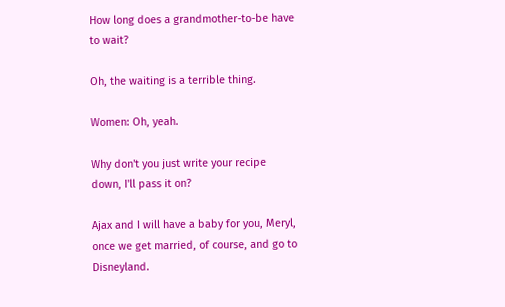How long does a grandmother-to-be have to wait?

Oh, the waiting is a terrible thing.

Women: Oh, yeah.

Why don't you just write your recipe down, I'll pass it on?

Ajax and I will have a baby for you, Meryl, once we get married, of course, and go to Disneyland.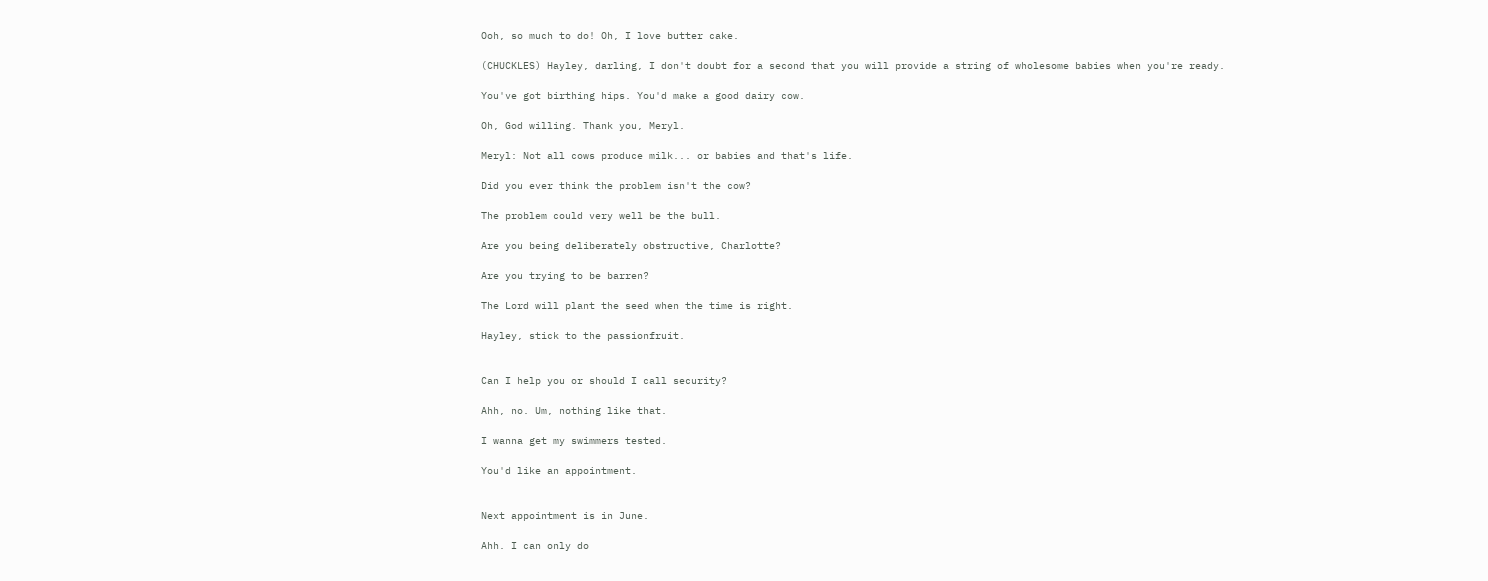Ooh, so much to do! Oh, I love butter cake.

(CHUCKLES) Hayley, darling, I don't doubt for a second that you will provide a string of wholesome babies when you're ready.

You've got birthing hips. You'd make a good dairy cow.

Oh, God willing. Thank you, Meryl.

Meryl: Not all cows produce milk... or babies and that's life.

Did you ever think the problem isn't the cow?

The problem could very well be the bull.

Are you being deliberately obstructive, Charlotte?

Are you trying to be barren?

The Lord will plant the seed when the time is right.

Hayley, stick to the passionfruit.


Can I help you or should I call security?

Ahh, no. Um, nothing like that.

I wanna get my swimmers tested.

You'd like an appointment.


Next appointment is in June.

Ahh. I can only do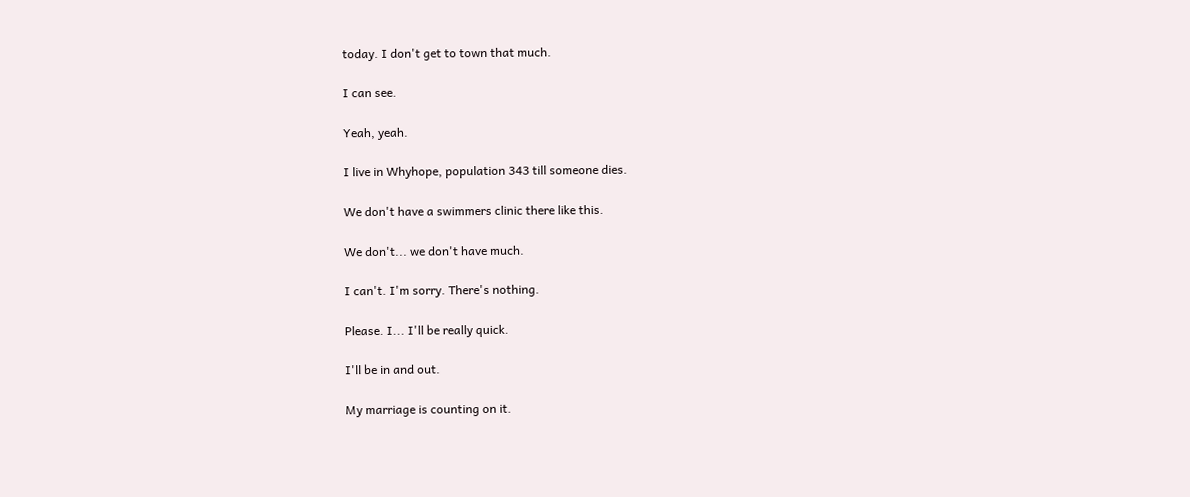today. I don't get to town that much.

I can see.

Yeah, yeah.

I live in Whyhope, population 343 till someone dies.

We don't have a swimmers clinic there like this.

We don't... we don't have much.

I can't. I'm sorry. There's nothing.

Please. I... I'll be really quick.

I'll be in and out.

My marriage is counting on it.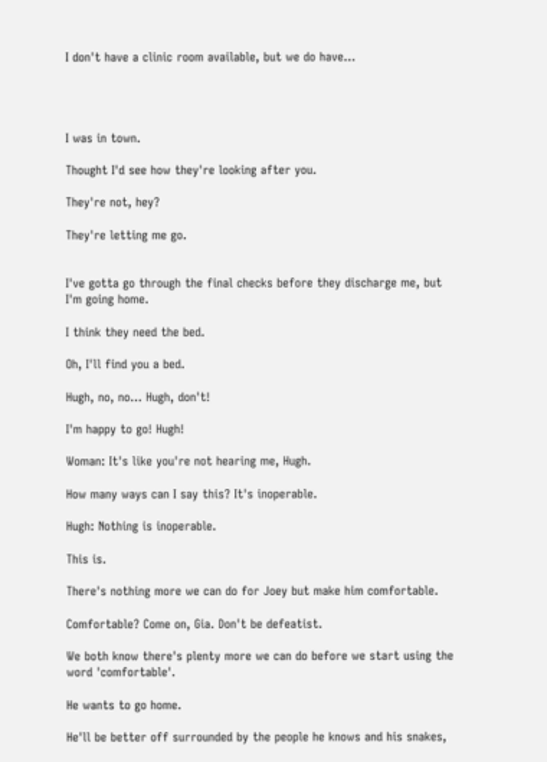I don't have a clinic room available, but we do have...




I was in town.

Thought I'd see how they're looking after you.

They're not, hey?

They're letting me go.


I've gotta go through the final checks before they discharge me, but I'm going home.

I think they need the bed.

Oh, I'll find you a bed.

Hugh, no, no... Hugh, don't!

I'm happy to go! Hugh!

Woman: It's like you're not hearing me, Hugh.

How many ways can I say this? It's inoperable.

Hugh: Nothing is inoperable.

This is.

There's nothing more we can do for Joey but make him comfortable.

Comfortable? Come on, Gia. Don't be defeatist.

We both know there's plenty more we can do before we start using the word 'comfortable'.

He wants to go home.

He'll be better off surrounded by the people he knows and his snakes,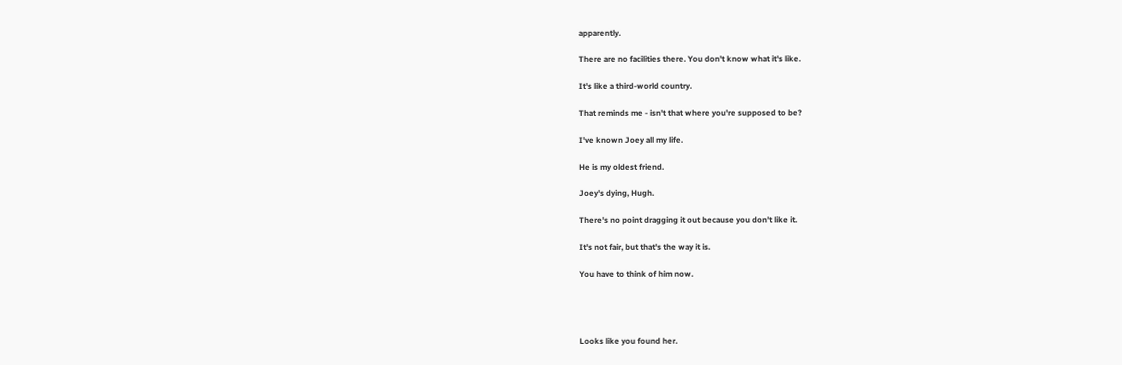apparently.

There are no facilities there. You don't know what it's like.

It's like a third-world country.

That reminds me - isn't that where you're supposed to be?

I've known Joey all my life.

He is my oldest friend.

Joey's dying, Hugh.

There's no point dragging it out because you don't like it.

It's not fair, but that's the way it is.

You have to think of him now.




Looks like you found her.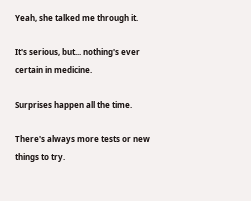Yeah, she talked me through it.

It's serious, but... nothing's ever certain in medicine.

Surprises happen all the time.

There's always more tests or new things to try.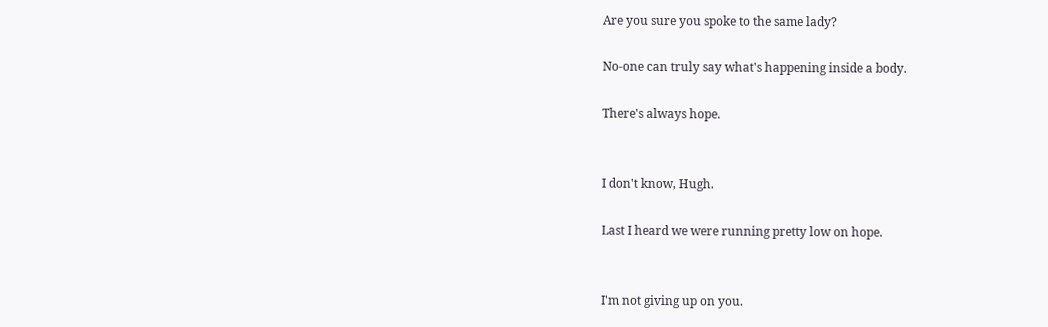Are you sure you spoke to the same lady?

No-one can truly say what's happening inside a body.

There's always hope.


I don't know, Hugh.

Last I heard we were running pretty low on hope.


I'm not giving up on you.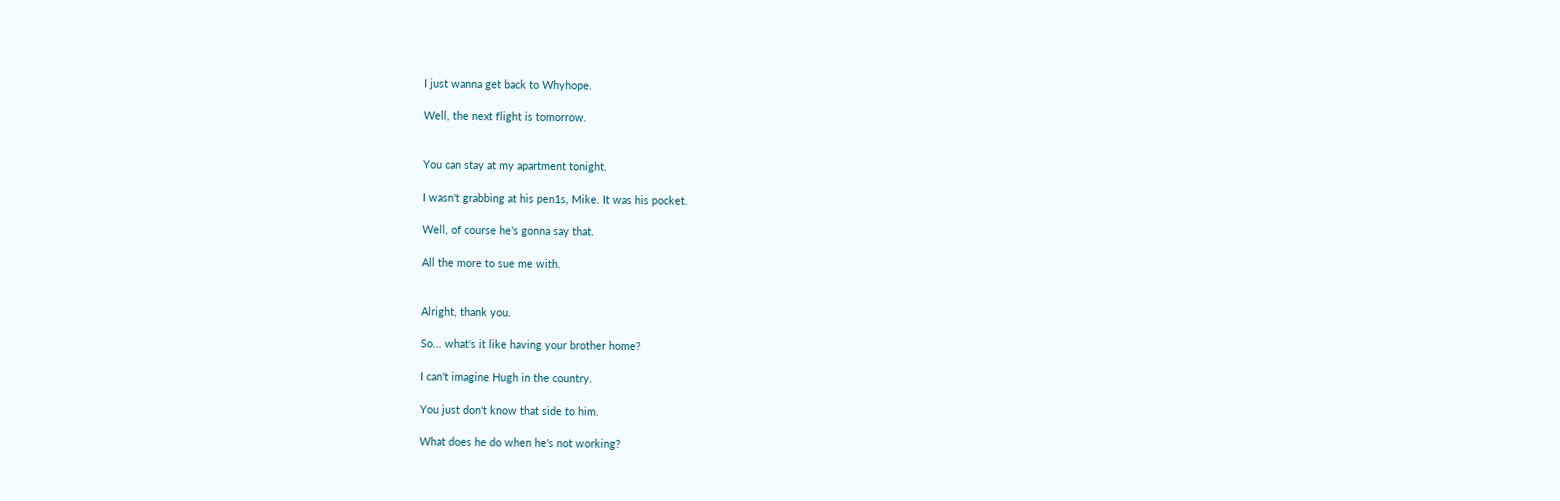I just wanna get back to Whyhope.

Well, the next flight is tomorrow.


You can stay at my apartment tonight.

I wasn't grabbing at his pen1s, Mike. It was his pocket.

Well, of course he's gonna say that.

All the more to sue me with.


Alright, thank you.

So... what's it like having your brother home?

I can't imagine Hugh in the country.

You just don't know that side to him.

What does he do when he's not working?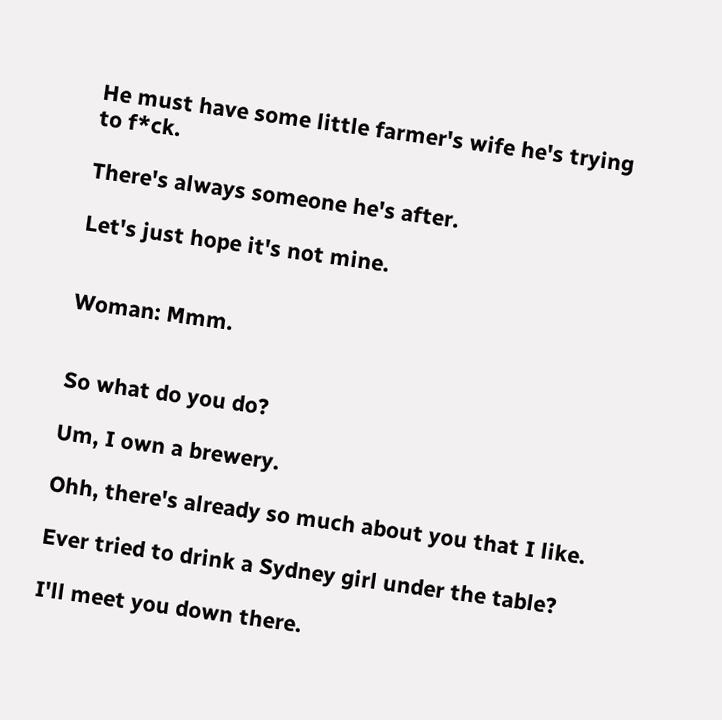He must have some little farmer's wife he's trying to f*ck.

There's always someone he's after.

Let's just hope it's not mine.


Woman: Mmm.


So what do you do?

Um, I own a brewery.

Ohh, there's already so much about you that I like.

Ever tried to drink a Sydney girl under the table?

I'll meet you down there.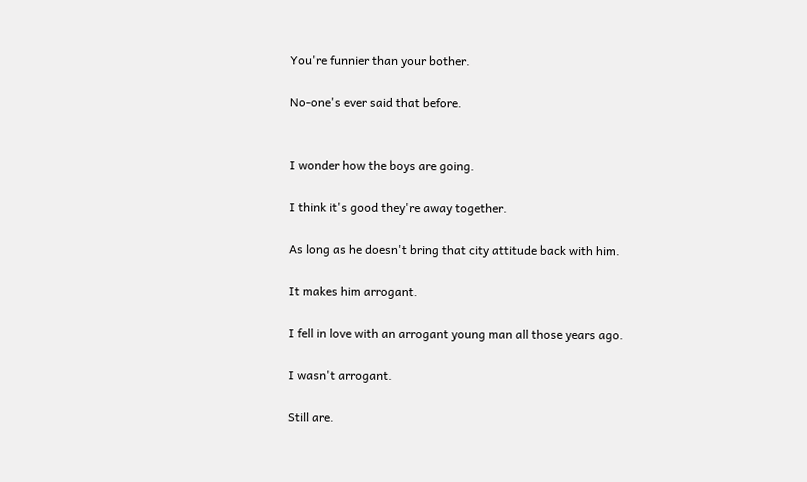You're funnier than your bother.

No-one's ever said that before.


I wonder how the boys are going.

I think it's good they're away together.

As long as he doesn't bring that city attitude back with him.

It makes him arrogant.

I fell in love with an arrogant young man all those years ago.

I wasn't arrogant.

Still are.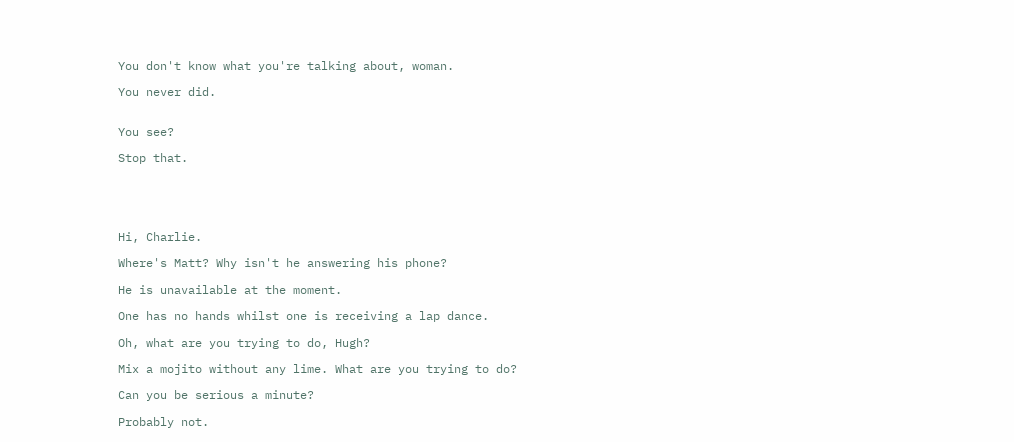You don't know what you're talking about, woman.

You never did.


You see?

Stop that.





Hi, Charlie.

Where's Matt? Why isn't he answering his phone?

He is unavailable at the moment.

One has no hands whilst one is receiving a lap dance.

Oh, what are you trying to do, Hugh?

Mix a mojito without any lime. What are you trying to do?

Can you be serious a minute?

Probably not.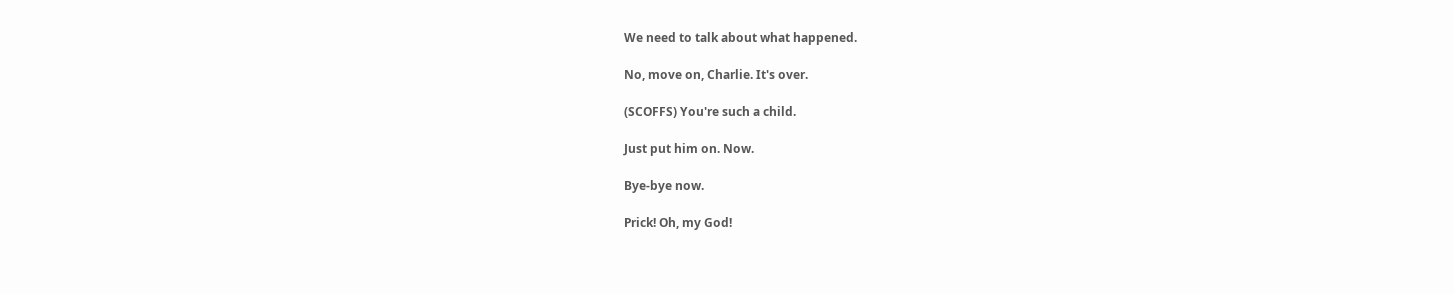We need to talk about what happened.

No, move on, Charlie. It's over.

(SCOFFS) You're such a child.

Just put him on. Now.

Bye-bye now.

Prick! Oh, my God!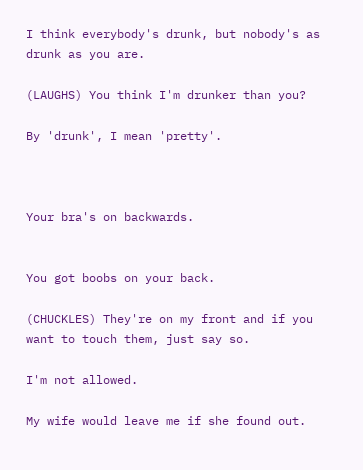I think everybody's drunk, but nobody's as drunk as you are.

(LAUGHS) You think I'm drunker than you?

By 'drunk', I mean 'pretty'.



Your bra's on backwards.


You got boobs on your back.

(CHUCKLES) They're on my front and if you want to touch them, just say so.

I'm not allowed.

My wife would leave me if she found out.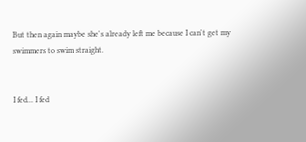But then again maybe she's already left me because I can't get my swimmers to swim straight.


I fed... I fed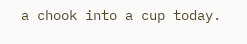a chook into a cup today.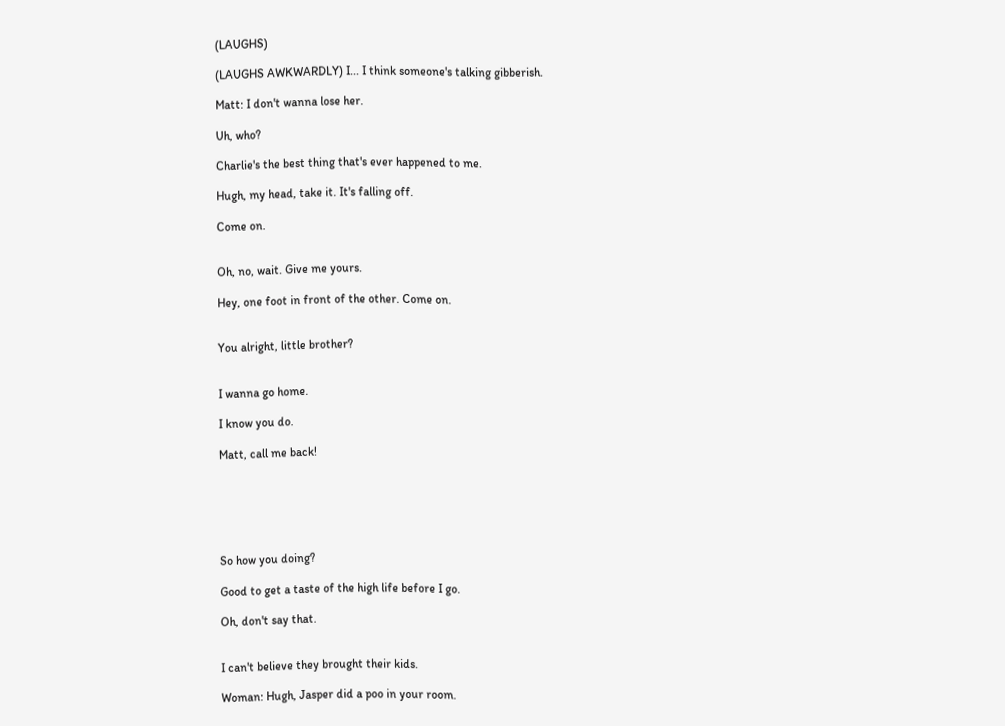(LAUGHS)

(LAUGHS AWKWARDLY) I... I think someone's talking gibberish.

Matt: I don't wanna lose her.

Uh, who?

Charlie's the best thing that's ever happened to me.

Hugh, my head, take it. It's falling off.

Come on.


Oh, no, wait. Give me yours.

Hey, one foot in front of the other. Come on.


You alright, little brother?


I wanna go home.

I know you do.

Matt, call me back!






So how you doing?

Good to get a taste of the high life before I go.

Oh, don't say that.


I can't believe they brought their kids.

Woman: Hugh, Jasper did a poo in your room.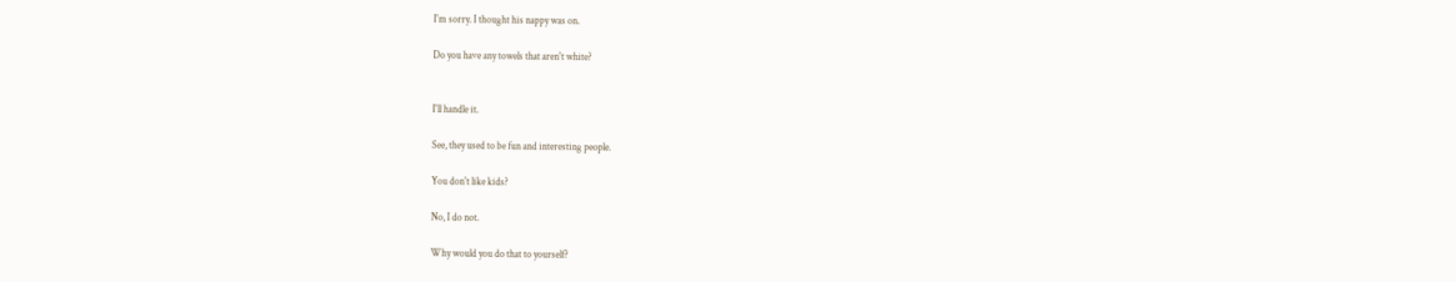I'm sorry. I thought his nappy was on.

Do you have any towels that aren't white?


I'll handle it.

See, they used to be fun and interesting people.

You don't like kids?

No, I do not.

Why would you do that to yourself?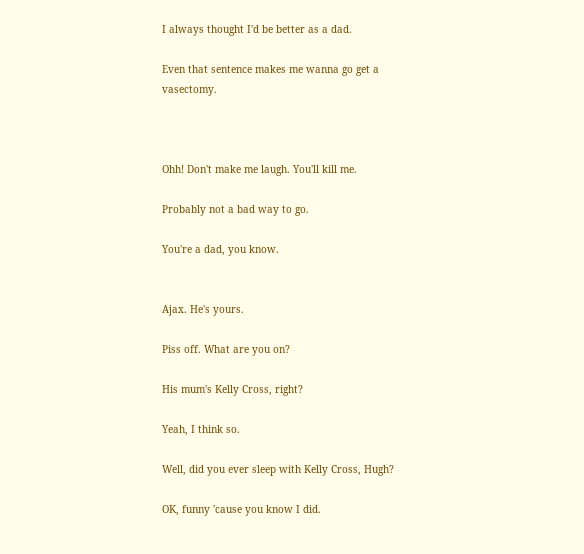I always thought I'd be better as a dad.

Even that sentence makes me wanna go get a vasectomy.



Ohh! Don't make me laugh. You'll kill me.

Probably not a bad way to go.

You're a dad, you know.


Ajax. He's yours.

Piss off. What are you on?

His mum's Kelly Cross, right?

Yeah, I think so.

Well, did you ever sleep with Kelly Cross, Hugh?

OK, funny 'cause you know I did.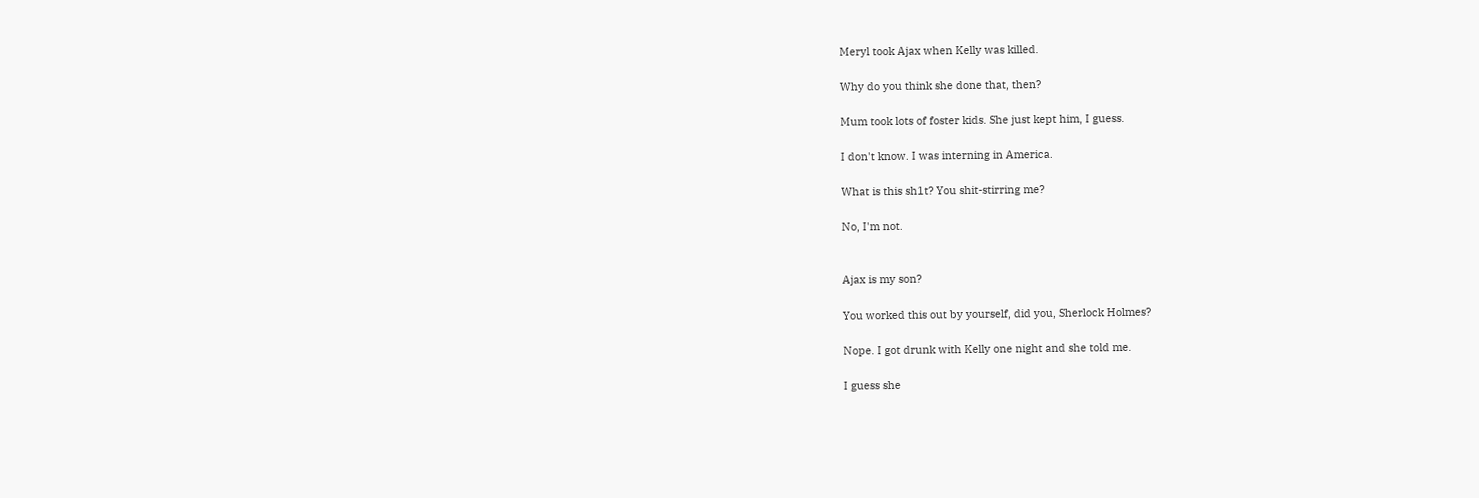Meryl took Ajax when Kelly was killed.

Why do you think she done that, then?

Mum took lots of foster kids. She just kept him, I guess.

I don't know. I was interning in America.

What is this sh1t? You shit-stirring me?

No, I'm not.


Ajax is my son?

You worked this out by yourself, did you, Sherlock Holmes?

Nope. I got drunk with Kelly one night and she told me.

I guess she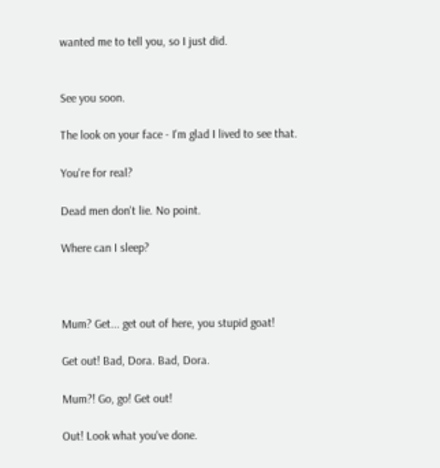wanted me to tell you, so I just did.


See you soon.

The look on your face - I'm glad I lived to see that.

You're for real?

Dead men don't lie. No point.

Where can I sleep?



Mum? Get... get out of here, you stupid goat!

Get out! Bad, Dora. Bad, Dora.

Mum?! Go, go! Get out!

Out! Look what you've done.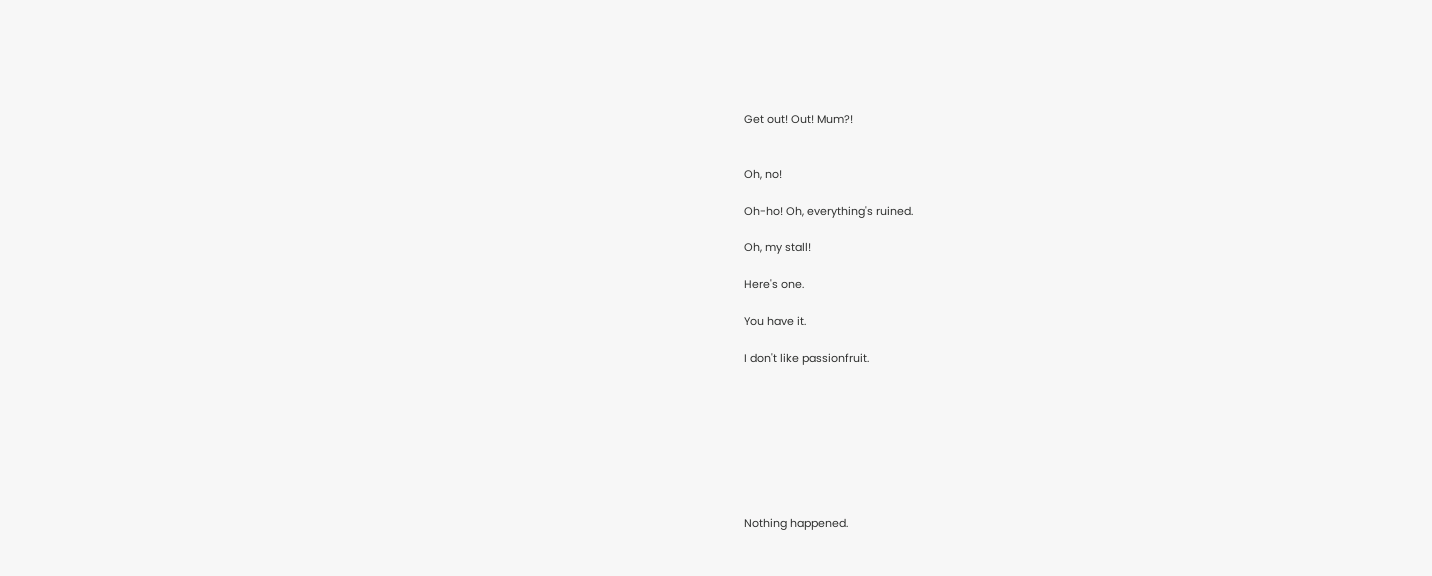Get out! Out! Mum?!


Oh, no!

Oh-ho! Oh, everything's ruined.

Oh, my stall!

Here's one.

You have it.

I don't like passionfruit.








Nothing happened.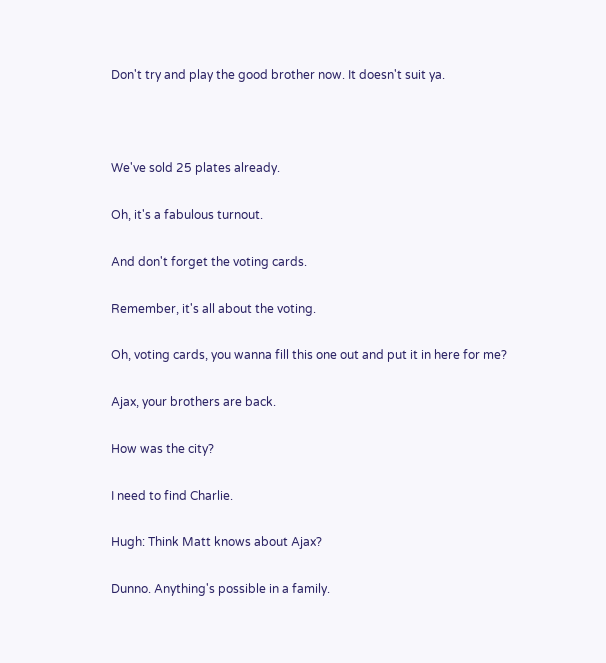Don't try and play the good brother now. It doesn't suit ya.



We've sold 25 plates already.

Oh, it's a fabulous turnout.

And don't forget the voting cards.

Remember, it's all about the voting.

Oh, voting cards, you wanna fill this one out and put it in here for me?

Ajax, your brothers are back.

How was the city?

I need to find Charlie.

Hugh: Think Matt knows about Ajax?

Dunno. Anything's possible in a family.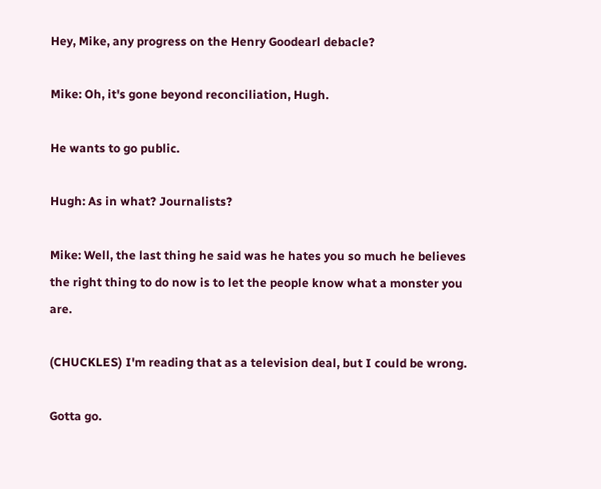Hey, Mike, any progress on the Henry Goodearl debacle?

Mike: Oh, it's gone beyond reconciliation, Hugh.

He wants to go public.

Hugh: As in what? Journalists?

Mike: Well, the last thing he said was he hates you so much he believes the right thing to do now is to let the people know what a monster you are.

(CHUCKLES) I'm reading that as a television deal, but I could be wrong.

Gotta go.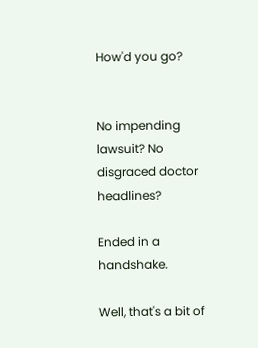How'd you go?


No impending lawsuit? No disgraced doctor headlines?

Ended in a handshake.

Well, that's a bit of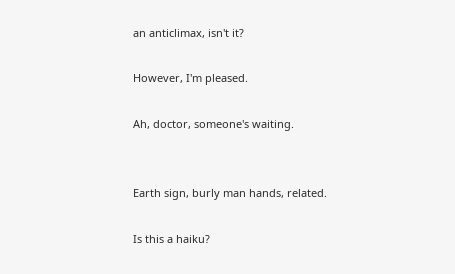an anticlimax, isn't it?

However, I'm pleased.

Ah, doctor, someone's waiting.


Earth sign, burly man hands, related.

Is this a haiku?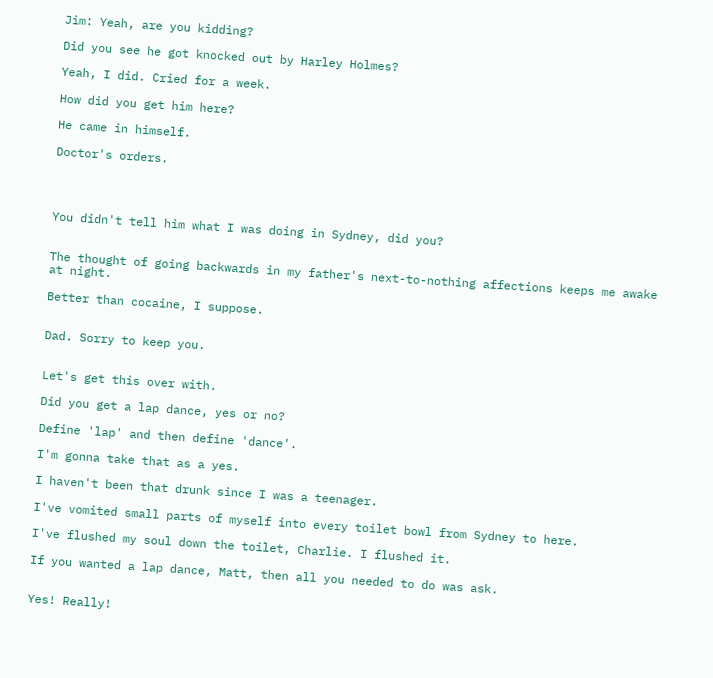Jim: Yeah, are you kidding?

Did you see he got knocked out by Harley Holmes?

Yeah, I did. Cried for a week.

How did you get him here?

He came in himself.

Doctor's orders.




You didn't tell him what I was doing in Sydney, did you?


The thought of going backwards in my father's next-to-nothing affections keeps me awake at night.

Better than cocaine, I suppose.


Dad. Sorry to keep you.


Let's get this over with.

Did you get a lap dance, yes or no?

Define 'lap' and then define 'dance'.

I'm gonna take that as a yes.

I haven't been that drunk since I was a teenager.

I've vomited small parts of myself into every toilet bowl from Sydney to here.

I've flushed my soul down the toilet, Charlie. I flushed it.

If you wanted a lap dance, Matt, then all you needed to do was ask.


Yes! Really!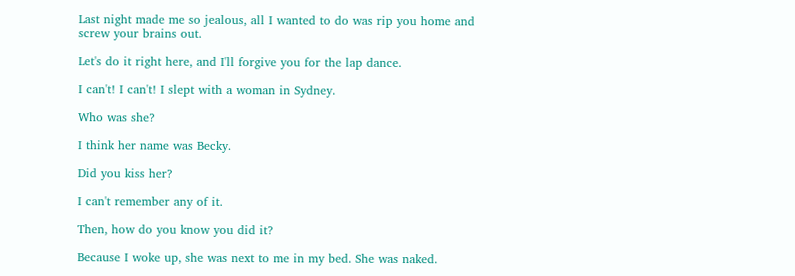Last night made me so jealous, all I wanted to do was rip you home and screw your brains out.

Let's do it right here, and I'll forgive you for the lap dance.

I can't! I can't! I slept with a woman in Sydney.

Who was she?

I think her name was Becky.

Did you kiss her?

I can't remember any of it.

Then, how do you know you did it?

Because I woke up, she was next to me in my bed. She was naked.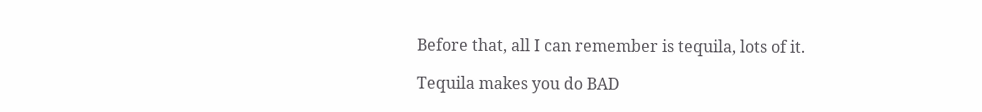Before that, all I can remember is tequila, lots of it.

Tequila makes you do BAD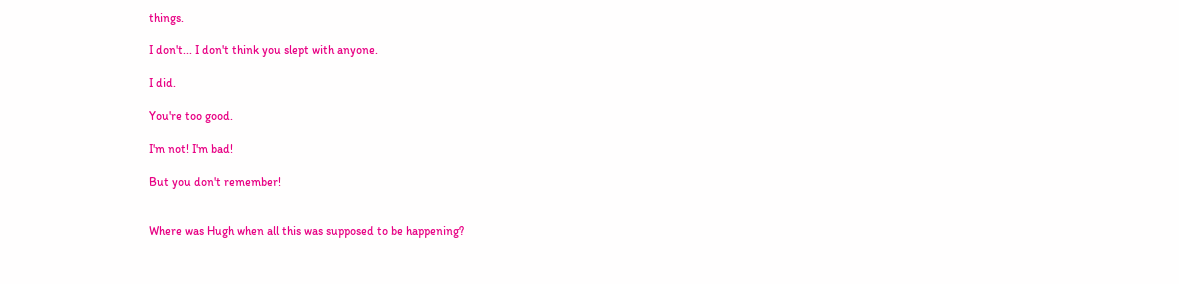things.

I don't... I don't think you slept with anyone.

I did.

You're too good.

I'm not! I'm bad!

But you don't remember!


Where was Hugh when all this was supposed to be happening?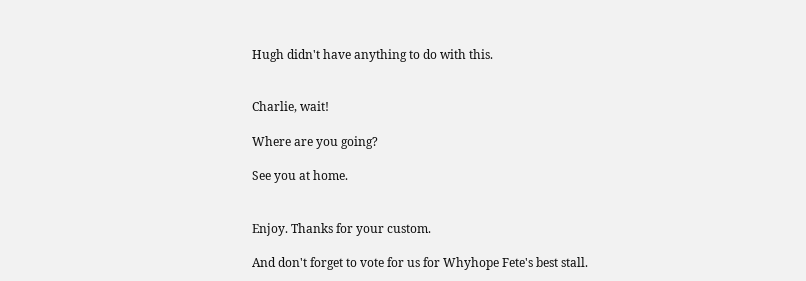Hugh didn't have anything to do with this.


Charlie, wait!

Where are you going?

See you at home.


Enjoy. Thanks for your custom.

And don't forget to vote for us for Whyhope Fete's best stall.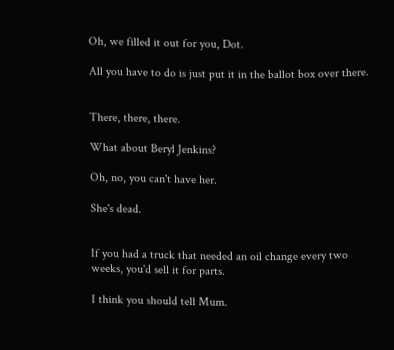Oh, we filled it out for you, Dot.

All you have to do is just put it in the ballot box over there.


There, there, there.

What about Beryl Jenkins?

Oh, no, you can't have her.

She's dead.


If you had a truck that needed an oil change every two weeks, you'd sell it for parts.

I think you should tell Mum.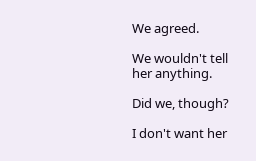We agreed.

We wouldn't tell her anything.

Did we, though?

I don't want her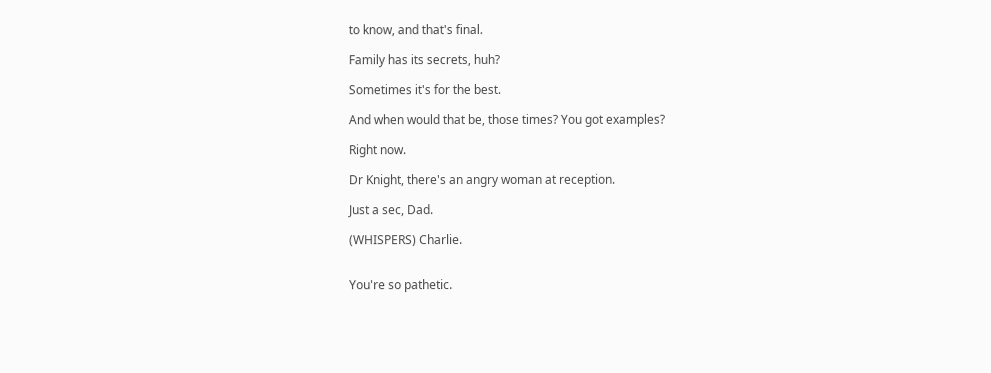to know, and that's final.

Family has its secrets, huh?

Sometimes it's for the best.

And when would that be, those times? You got examples?

Right now.

Dr Knight, there's an angry woman at reception.

Just a sec, Dad.

(WHISPERS) Charlie.


You're so pathetic.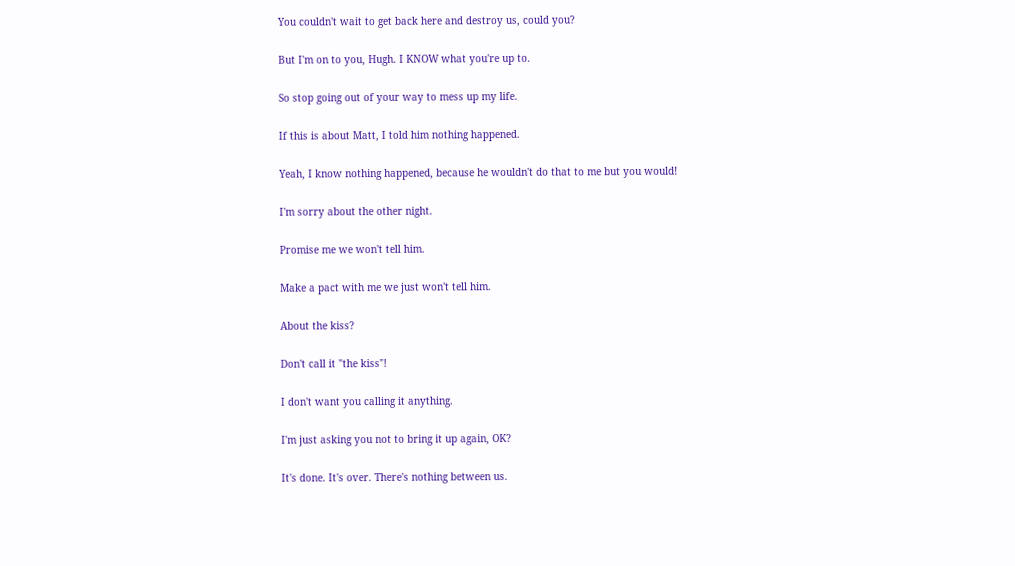You couldn't wait to get back here and destroy us, could you?

But I'm on to you, Hugh. I KNOW what you're up to.

So stop going out of your way to mess up my life.

If this is about Matt, I told him nothing happened.

Yeah, I know nothing happened, because he wouldn't do that to me but you would!

I'm sorry about the other night.

Promise me we won't tell him.

Make a pact with me we just won't tell him.

About the kiss?

Don't call it "the kiss"!

I don't want you calling it anything.

I'm just asking you not to bring it up again, OK?

It's done. It's over. There's nothing between us.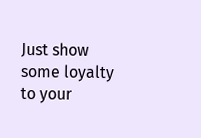Just show some loyalty to your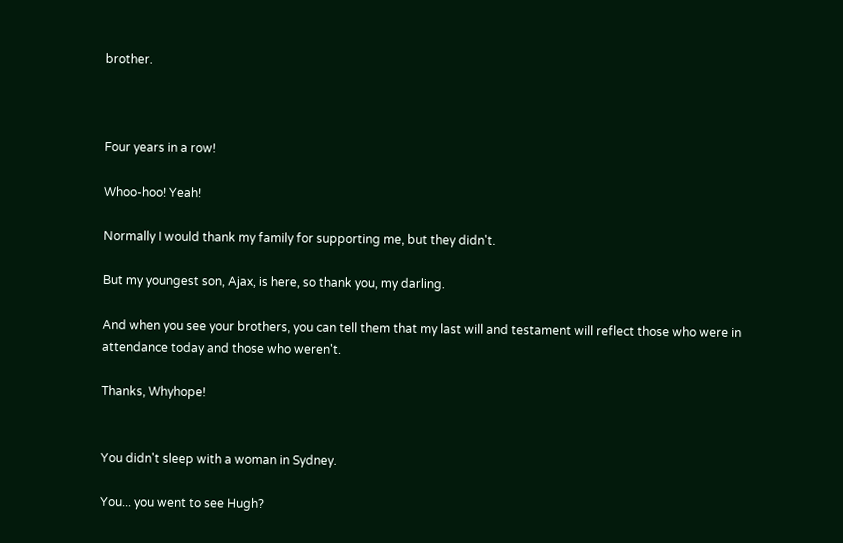brother.



Four years in a row!

Whoo-hoo! Yeah!

Normally I would thank my family for supporting me, but they didn't.

But my youngest son, Ajax, is here, so thank you, my darling.

And when you see your brothers, you can tell them that my last will and testament will reflect those who were in attendance today and those who weren't.

Thanks, Whyhope!


You didn't sleep with a woman in Sydney.

You... you went to see Hugh?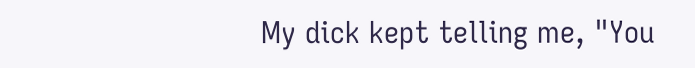My dick kept telling me, "You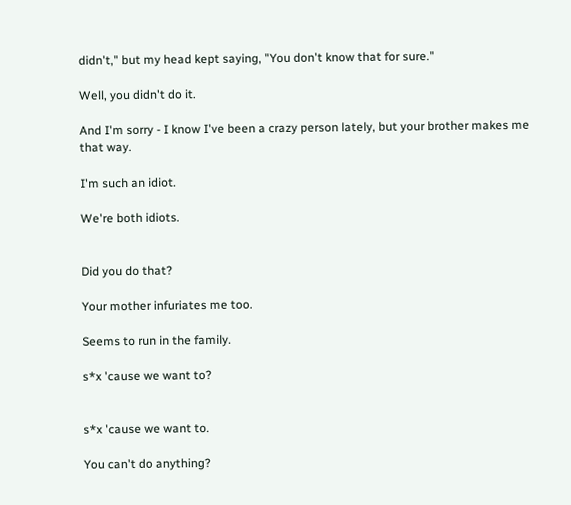didn't," but my head kept saying, "You don't know that for sure."

Well, you didn't do it.

And I'm sorry - I know I've been a crazy person lately, but your brother makes me that way.

I'm such an idiot.

We're both idiots.


Did you do that?

Your mother infuriates me too.

Seems to run in the family.

s*x 'cause we want to?


s*x 'cause we want to.

You can't do anything?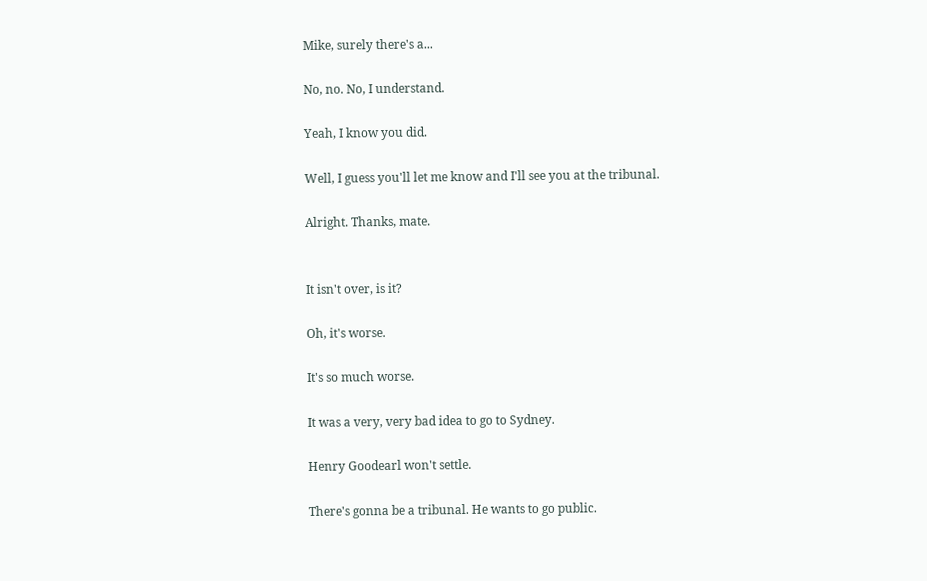Mike, surely there's a...

No, no. No, I understand.

Yeah, I know you did.

Well, I guess you'll let me know and I'll see you at the tribunal.

Alright. Thanks, mate.


It isn't over, is it?

Oh, it's worse.

It's so much worse.

It was a very, very bad idea to go to Sydney.

Henry Goodearl won't settle.

There's gonna be a tribunal. He wants to go public.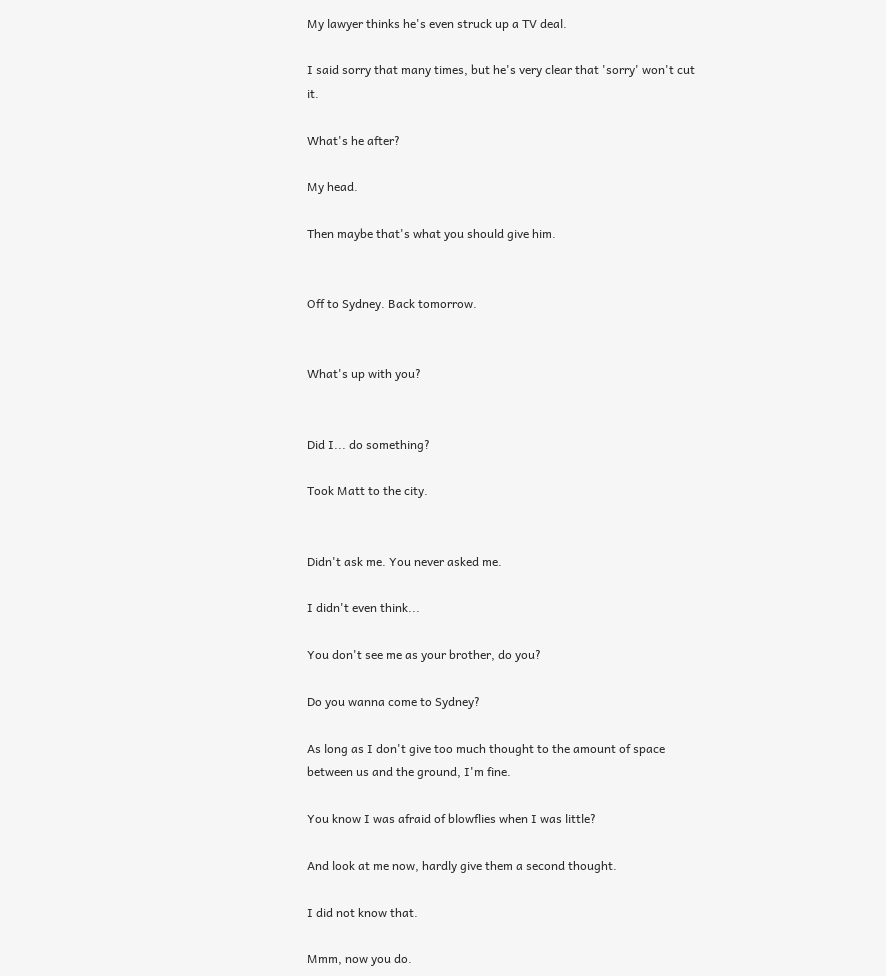My lawyer thinks he's even struck up a TV deal.

I said sorry that many times, but he's very clear that 'sorry' won't cut it.

What's he after?

My head.

Then maybe that's what you should give him.


Off to Sydney. Back tomorrow.


What's up with you?


Did I... do something?

Took Matt to the city.


Didn't ask me. You never asked me.

I didn't even think...

You don't see me as your brother, do you?

Do you wanna come to Sydney?

As long as I don't give too much thought to the amount of space between us and the ground, I'm fine.

You know I was afraid of blowflies when I was little?

And look at me now, hardly give them a second thought.

I did not know that.

Mmm, now you do.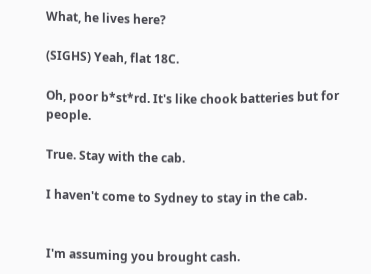What, he lives here?

(SIGHS) Yeah, flat 18C.

Oh, poor b*st*rd. It's like chook batteries but for people.

True. Stay with the cab.

I haven't come to Sydney to stay in the cab.


I'm assuming you brought cash.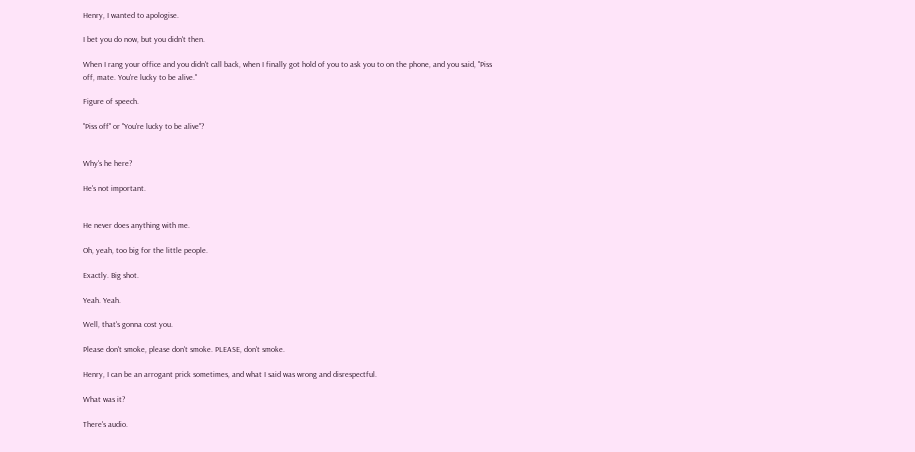Henry, I wanted to apologise.

I bet you do now, but you didn't then.

When I rang your office and you didn't call back, when I finally got hold of you to ask you to on the phone, and you said, "Piss off, mate. You're lucky to be alive."

Figure of speech.

"Piss off" or "You're lucky to be alive"?


Why's he here?

He's not important.


He never does anything with me.

Oh, yeah, too big for the little people.

Exactly. Big shot.

Yeah. Yeah.

Well, that's gonna cost you.

Please don't smoke, please don't smoke. PLEASE, don't smoke.

Henry, I can be an arrogant prick sometimes, and what I said was wrong and disrespectful.

What was it?

There's audio.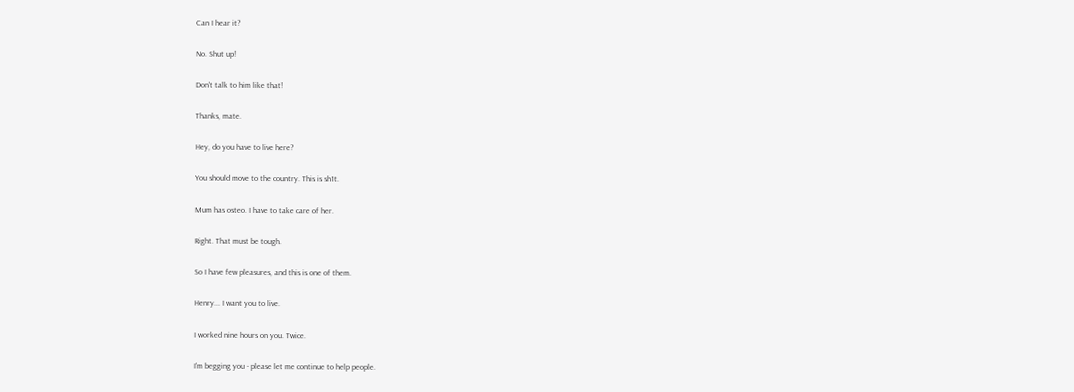Can I hear it?

No. Shut up!

Don't talk to him like that!

Thanks, mate.

Hey, do you have to live here?

You should move to the country. This is sh1t.

Mum has osteo. I have to take care of her.

Right. That must be tough.

So I have few pleasures, and this is one of them.

Henry... I want you to live.

I worked nine hours on you. Twice.

I'm begging you - please let me continue to help people.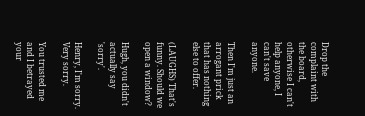Drop the complaint with the board, otherwise I can't help anyone, I can't save anyone.

Then I'm just an arrogant prick that has nothing else to offer.

(LAUGHS) That's funny. Should we open a window?

Hugh, you didn't actually say 'sorry'.

Henry, I'm sorry. Very sorry.

You trusted me and I betrayed your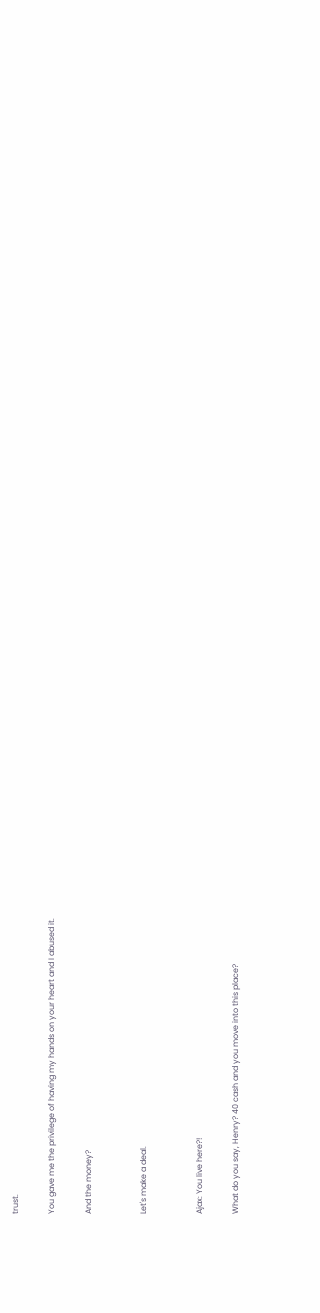trust.

You gave me the privilege of having my hands on your heart and I abused it.

And the money?


Let's make a deal.


Ajax: You live here?!

What do you say, Henry? 40 cash and you move into this place?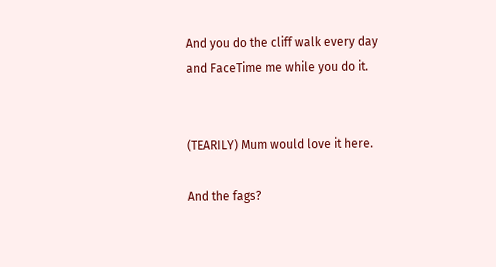And you do the cliff walk every day and FaceTime me while you do it.


(TEARILY) Mum would love it here.

And the fags?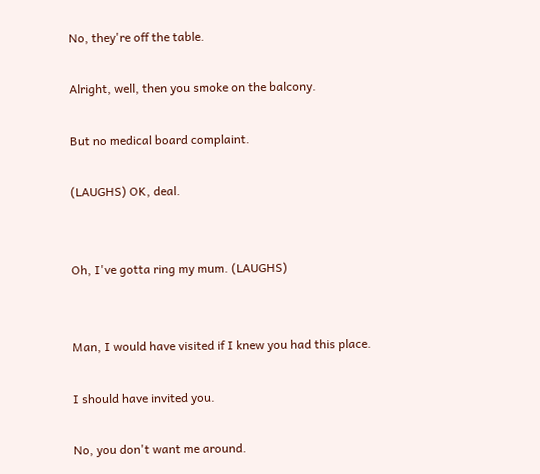No, they're off the table.

Alright, well, then you smoke on the balcony.

But no medical board complaint.

(LAUGHS) OK, deal.


Oh, I've gotta ring my mum. (LAUGHS)


Man, I would have visited if I knew you had this place.

I should have invited you.

No, you don't want me around.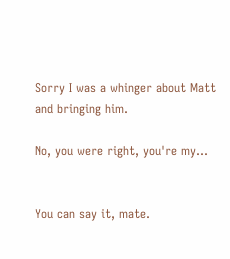Sorry I was a whinger about Matt and bringing him.

No, you were right, you're my...


You can say it, mate.